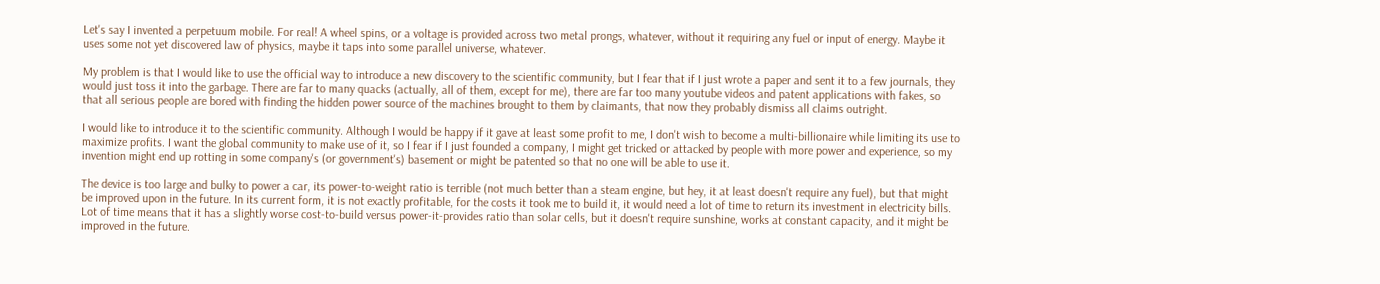Let's say I invented a perpetuum mobile. For real! A wheel spins, or a voltage is provided across two metal prongs, whatever, without it requiring any fuel or input of energy. Maybe it uses some not yet discovered law of physics, maybe it taps into some parallel universe, whatever.

My problem is that I would like to use the official way to introduce a new discovery to the scientific community, but I fear that if I just wrote a paper and sent it to a few journals, they would just toss it into the garbage. There are far to many quacks (actually, all of them, except for me), there are far too many youtube videos and patent applications with fakes, so that all serious people are bored with finding the hidden power source of the machines brought to them by claimants, that now they probably dismiss all claims outright.

I would like to introduce it to the scientific community. Although I would be happy if it gave at least some profit to me, I don't wish to become a multi-billionaire while limiting its use to maximize profits. I want the global community to make use of it, so I fear if I just founded a company, I might get tricked or attacked by people with more power and experience, so my invention might end up rotting in some company's (or government's) basement or might be patented so that no one will be able to use it.

The device is too large and bulky to power a car, its power-to-weight ratio is terrible (not much better than a steam engine, but hey, it at least doesn't require any fuel), but that might be improved upon in the future. In its current form, it is not exactly profitable, for the costs it took me to build it, it would need a lot of time to return its investment in electricity bills. Lot of time means that it has a slightly worse cost-to-build versus power-it-provides ratio than solar cells, but it doesn't require sunshine, works at constant capacity, and it might be improved in the future.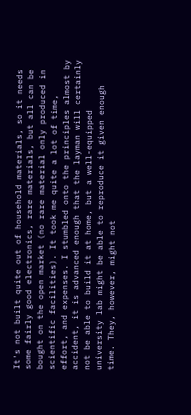It's not built quite out of household materials, so it needs some fairly good electronics, rare materials, but all can be bought on the open market (no rare material only produced in scientific facilities). It took me quite a lot of time, effort, and expenses. I stumbled onto the principles almost by accident, it is advanced enough that the layman will certainly not be able to build it at home, but a well-equipped university lab might be able to reproduce it given enough time. They, however, might not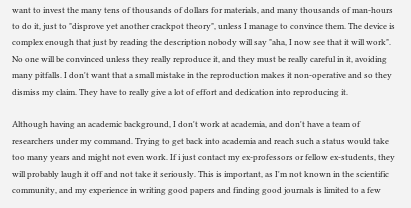want to invest the many tens of thousands of dollars for materials, and many thousands of man-hours to do it, just to "disprove yet another crackpot theory", unless I manage to convince them. The device is complex enough that just by reading the description nobody will say "aha, I now see that it will work". No one will be convinced unless they really reproduce it, and they must be really careful in it, avoiding many pitfalls. I don't want that a small mistake in the reproduction makes it non-operative and so they dismiss my claim. They have to really give a lot of effort and dedication into reproducing it.

Although having an academic background, I don't work at academia, and don't have a team of researchers under my command. Trying to get back into academia and reach such a status would take too many years and might not even work. If i just contact my ex-professors or fellow ex-students, they will probably laugh it off and not take it seriously. This is important, as I'm not known in the scientific community, and my experience in writing good papers and finding good journals is limited to a few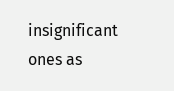insignificant ones as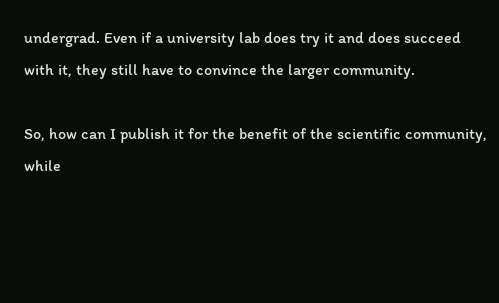undergrad. Even if a university lab does try it and does succeed with it, they still have to convince the larger community.

So, how can I publish it for the benefit of the scientific community, while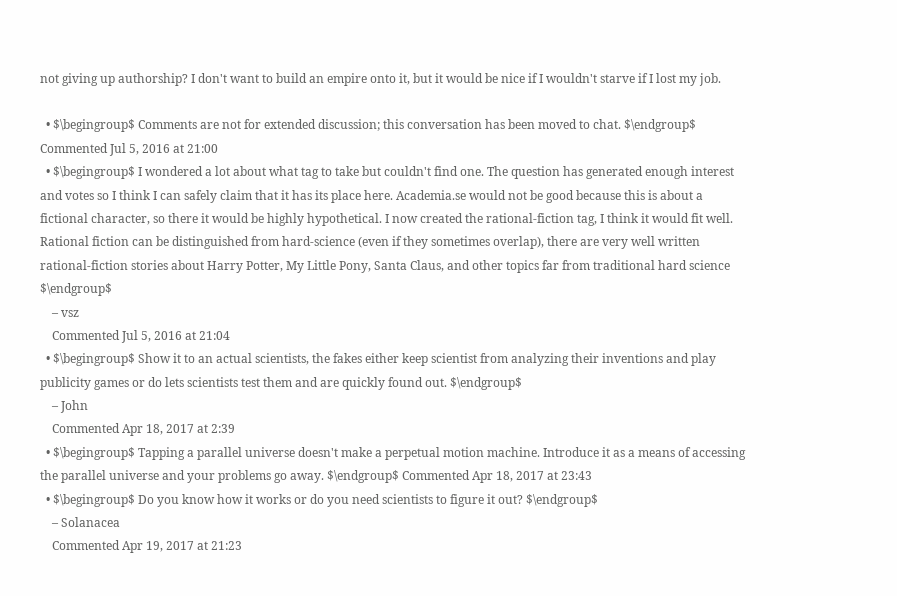not giving up authorship? I don't want to build an empire onto it, but it would be nice if I wouldn't starve if I lost my job.

  • $\begingroup$ Comments are not for extended discussion; this conversation has been moved to chat. $\endgroup$ Commented Jul 5, 2016 at 21:00
  • $\begingroup$ I wondered a lot about what tag to take but couldn't find one. The question has generated enough interest and votes so I think I can safely claim that it has its place here. Academia.se would not be good because this is about a fictional character, so there it would be highly hypothetical. I now created the rational-fiction tag, I think it would fit well. Rational fiction can be distinguished from hard-science (even if they sometimes overlap), there are very well written rational-fiction stories about Harry Potter, My Little Pony, Santa Claus, and other topics far from traditional hard science $\endgroup$
    – vsz
    Commented Jul 5, 2016 at 21:04
  • $\begingroup$ Show it to an actual scientists, the fakes either keep scientist from analyzing their inventions and play publicity games or do lets scientists test them and are quickly found out. $\endgroup$
    – John
    Commented Apr 18, 2017 at 2:39
  • $\begingroup$ Tapping a parallel universe doesn't make a perpetual motion machine. Introduce it as a means of accessing the parallel universe and your problems go away. $\endgroup$ Commented Apr 18, 2017 at 23:43
  • $\begingroup$ Do you know how it works or do you need scientists to figure it out? $\endgroup$
    – Solanacea
    Commented Apr 19, 2017 at 21:23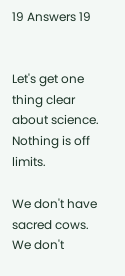19 Answers 19


Let's get one thing clear about science. Nothing is off limits.

We don't have sacred cows. We don't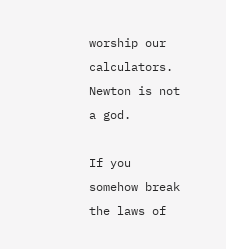worship our calculators. Newton is not a god.

If you somehow break the laws of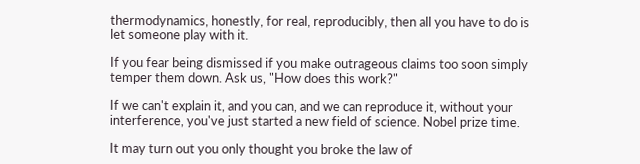thermodynamics, honestly, for real, reproducibly, then all you have to do is let someone play with it.

If you fear being dismissed if you make outrageous claims too soon simply temper them down. Ask us, "How does this work?"

If we can't explain it, and you can, and we can reproduce it, without your interference, you've just started a new field of science. Nobel prize time.

It may turn out you only thought you broke the law of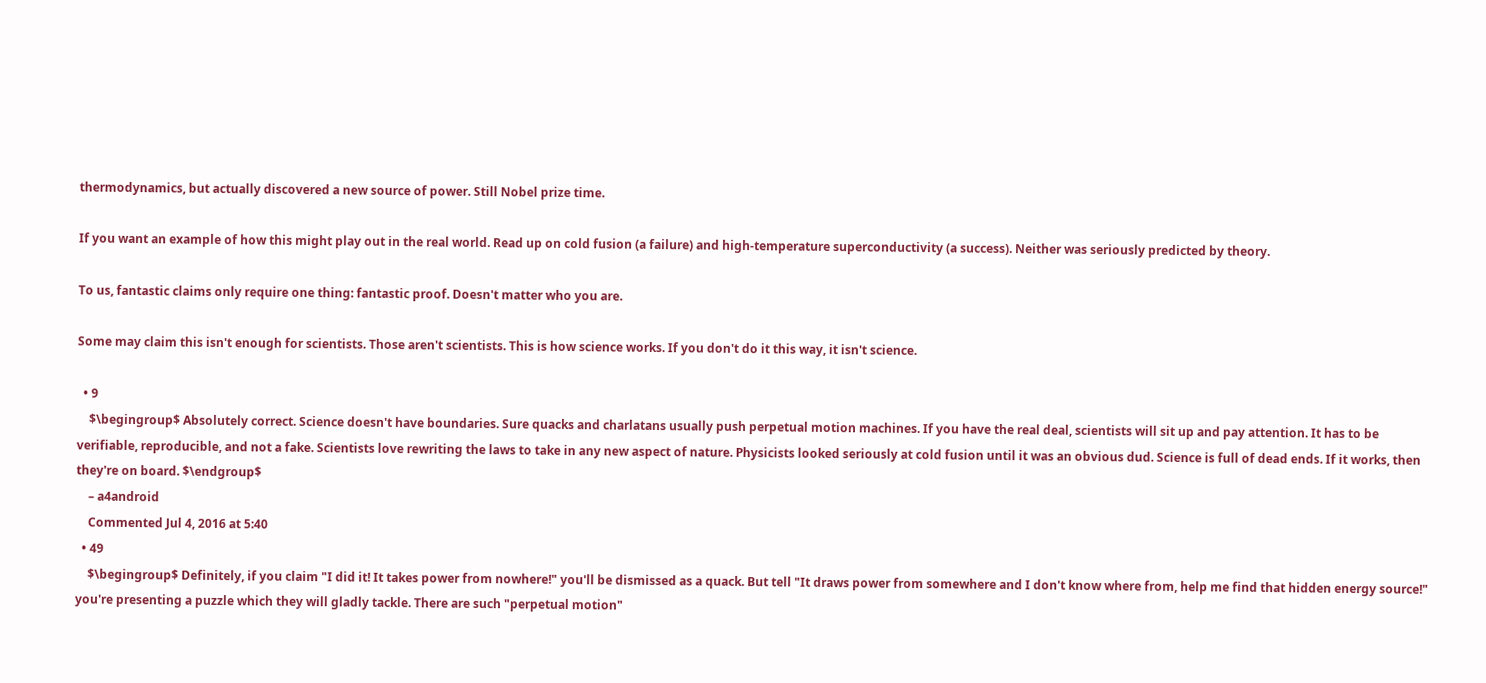thermodynamics, but actually discovered a new source of power. Still Nobel prize time.

If you want an example of how this might play out in the real world. Read up on cold fusion (a failure) and high-temperature superconductivity (a success). Neither was seriously predicted by theory.

To us, fantastic claims only require one thing: fantastic proof. Doesn't matter who you are.

Some may claim this isn't enough for scientists. Those aren't scientists. This is how science works. If you don't do it this way, it isn't science.

  • 9
    $\begingroup$ Absolutely correct. Science doesn't have boundaries. Sure quacks and charlatans usually push perpetual motion machines. If you have the real deal, scientists will sit up and pay attention. It has to be verifiable, reproducible, and not a fake. Scientists love rewriting the laws to take in any new aspect of nature. Physicists looked seriously at cold fusion until it was an obvious dud. Science is full of dead ends. If it works, then they're on board. $\endgroup$
    – a4android
    Commented Jul 4, 2016 at 5:40
  • 49
    $\begingroup$ Definitely, if you claim "I did it! It takes power from nowhere!" you'll be dismissed as a quack. But tell "It draws power from somewhere and I don't know where from, help me find that hidden energy source!" you're presenting a puzzle which they will gladly tackle. There are such "perpetual motion"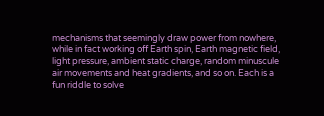mechanisms that seemingly draw power from nowhere, while in fact working off Earth spin, Earth magnetic field, light pressure, ambient static charge, random minuscule air movements and heat gradients, and so on. Each is a fun riddle to solve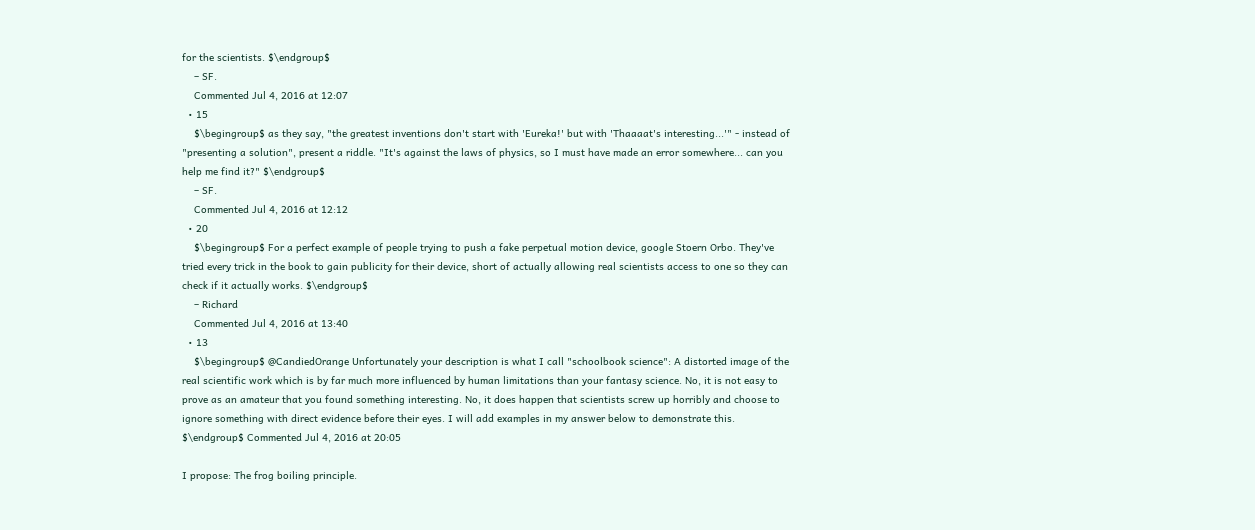for the scientists. $\endgroup$
    – SF.
    Commented Jul 4, 2016 at 12:07
  • 15
    $\begingroup$ as they say, "the greatest inventions don't start with 'Eureka!' but with 'Thaaaat's interesting...'" - instead of "presenting a solution", present a riddle. "It's against the laws of physics, so I must have made an error somewhere... can you help me find it?" $\endgroup$
    – SF.
    Commented Jul 4, 2016 at 12:12
  • 20
    $\begingroup$ For a perfect example of people trying to push a fake perpetual motion device, google Stoern Orbo. They've tried every trick in the book to gain publicity for their device, short of actually allowing real scientists access to one so they can check if it actually works. $\endgroup$
    – Richard
    Commented Jul 4, 2016 at 13:40
  • 13
    $\begingroup$ @CandiedOrange Unfortunately your description is what I call "schoolbook science": A distorted image of the real scientific work which is by far much more influenced by human limitations than your fantasy science. No, it is not easy to prove as an amateur that you found something interesting. No, it does happen that scientists screw up horribly and choose to ignore something with direct evidence before their eyes. I will add examples in my answer below to demonstrate this. $\endgroup$ Commented Jul 4, 2016 at 20:05

I propose: The frog boiling principle.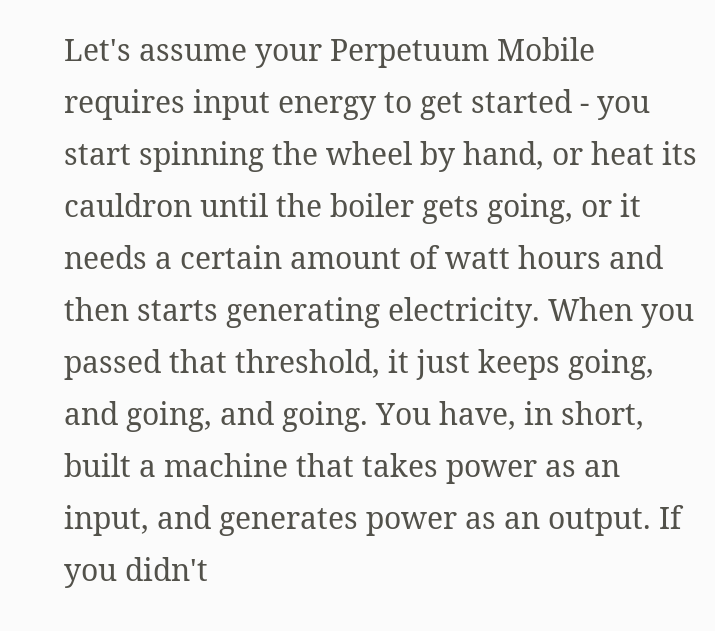Let's assume your Perpetuum Mobile requires input energy to get started - you start spinning the wheel by hand, or heat its cauldron until the boiler gets going, or it needs a certain amount of watt hours and then starts generating electricity. When you passed that threshold, it just keeps going, and going, and going. You have, in short, built a machine that takes power as an input, and generates power as an output. If you didn't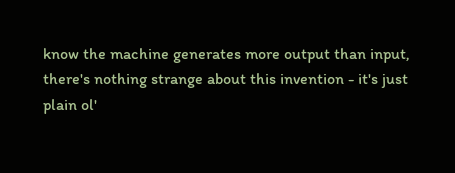know the machine generates more output than input, there's nothing strange about this invention - it's just plain ol'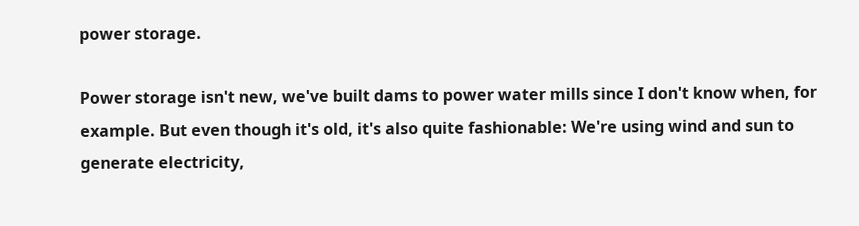power storage.

Power storage isn't new, we've built dams to power water mills since I don't know when, for example. But even though it's old, it's also quite fashionable: We're using wind and sun to generate electricity,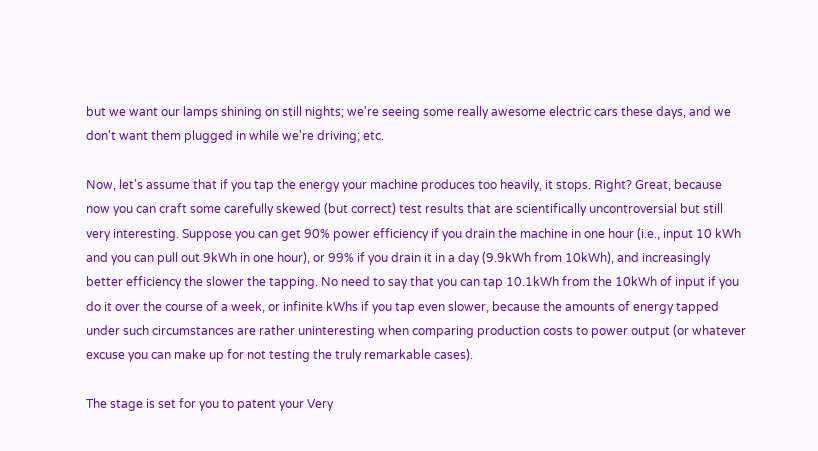but we want our lamps shining on still nights; we're seeing some really awesome electric cars these days, and we don't want them plugged in while we're driving; etc.

Now, let's assume that if you tap the energy your machine produces too heavily, it stops. Right? Great, because now you can craft some carefully skewed (but correct) test results that are scientifically uncontroversial but still very interesting. Suppose you can get 90% power efficiency if you drain the machine in one hour (i.e., input 10 kWh and you can pull out 9kWh in one hour), or 99% if you drain it in a day (9.9kWh from 10kWh), and increasingly better efficiency the slower the tapping. No need to say that you can tap 10.1kWh from the 10kWh of input if you do it over the course of a week, or infinite kWhs if you tap even slower, because the amounts of energy tapped under such circumstances are rather uninteresting when comparing production costs to power output (or whatever excuse you can make up for not testing the truly remarkable cases).

The stage is set for you to patent your Very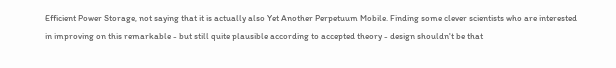Efficient Power Storage, not saying that it is actually also Yet Another Perpetuum Mobile. Finding some clever scientists who are interested in improving on this remarkable - but still quite plausible according to accepted theory - design shouldn't be that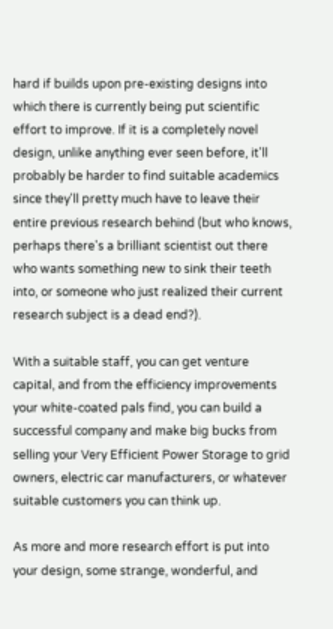hard if builds upon pre-existing designs into which there is currently being put scientific effort to improve. If it is a completely novel design, unlike anything ever seen before, it'll probably be harder to find suitable academics since they'll pretty much have to leave their entire previous research behind (but who knows, perhaps there's a brilliant scientist out there who wants something new to sink their teeth into, or someone who just realized their current research subject is a dead end?).

With a suitable staff, you can get venture capital, and from the efficiency improvements your white-coated pals find, you can build a successful company and make big bucks from selling your Very Efficient Power Storage to grid owners, electric car manufacturers, or whatever suitable customers you can think up.

As more and more research effort is put into your design, some strange, wonderful, and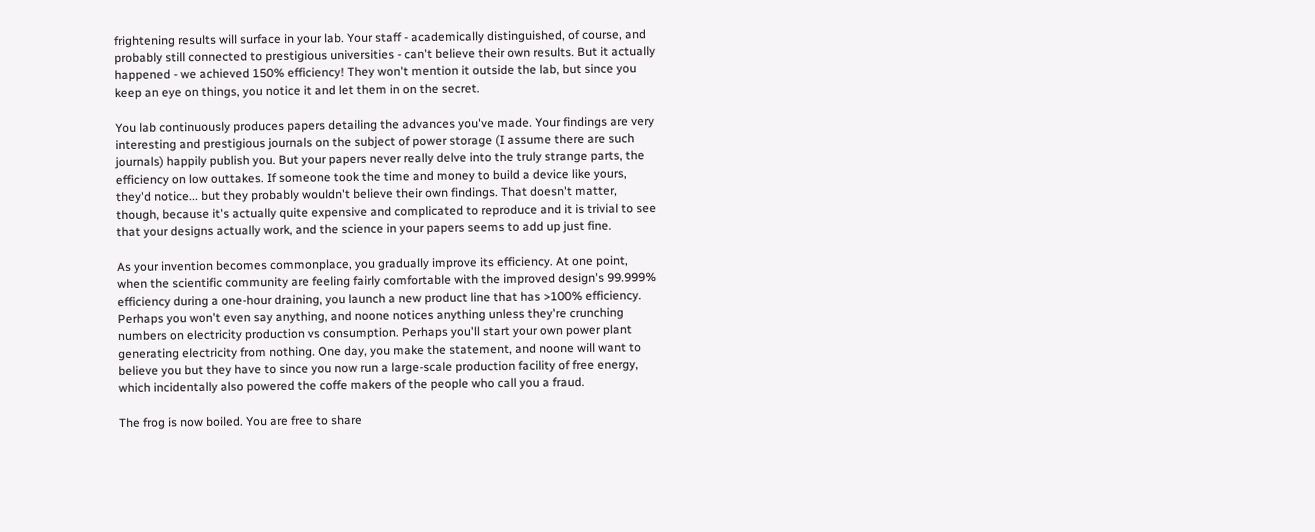frightening results will surface in your lab. Your staff - academically distinguished, of course, and probably still connected to prestigious universities - can't believe their own results. But it actually happened - we achieved 150% efficiency! They won't mention it outside the lab, but since you keep an eye on things, you notice it and let them in on the secret.

You lab continuously produces papers detailing the advances you've made. Your findings are very interesting and prestigious journals on the subject of power storage (I assume there are such journals) happily publish you. But your papers never really delve into the truly strange parts, the efficiency on low outtakes. If someone took the time and money to build a device like yours, they'd notice... but they probably wouldn't believe their own findings. That doesn't matter, though, because it's actually quite expensive and complicated to reproduce and it is trivial to see that your designs actually work, and the science in your papers seems to add up just fine.

As your invention becomes commonplace, you gradually improve its efficiency. At one point, when the scientific community are feeling fairly comfortable with the improved design's 99.999% efficiency during a one-hour draining, you launch a new product line that has >100% efficiency. Perhaps you won't even say anything, and noone notices anything unless they're crunching numbers on electricity production vs consumption. Perhaps you'll start your own power plant generating electricity from nothing. One day, you make the statement, and noone will want to believe you but they have to since you now run a large-scale production facility of free energy, which incidentally also powered the coffe makers of the people who call you a fraud.

The frog is now boiled. You are free to share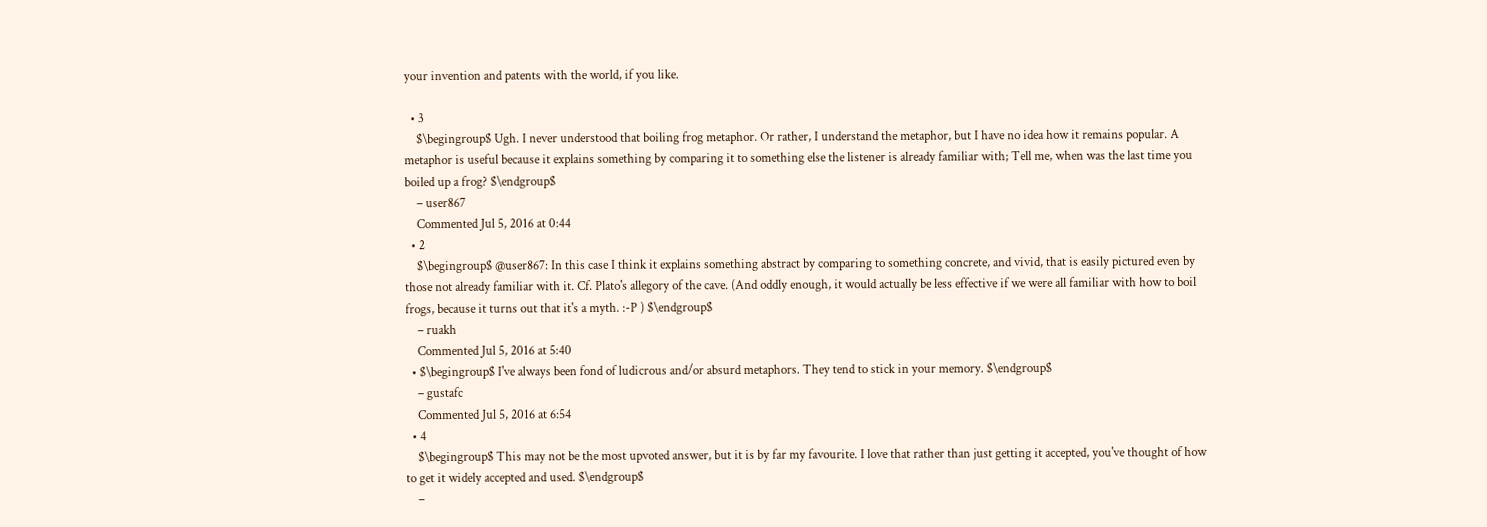your invention and patents with the world, if you like.

  • 3
    $\begingroup$ Ugh. I never understood that boiling frog metaphor. Or rather, I understand the metaphor, but I have no idea how it remains popular. A metaphor is useful because it explains something by comparing it to something else the listener is already familiar with; Tell me, when was the last time you boiled up a frog? $\endgroup$
    – user867
    Commented Jul 5, 2016 at 0:44
  • 2
    $\begingroup$ @user867: In this case I think it explains something abstract by comparing to something concrete, and vivid, that is easily pictured even by those not already familiar with it. Cf. Plato's allegory of the cave. (And oddly enough, it would actually be less effective if we were all familiar with how to boil frogs, because it turns out that it's a myth. :-P ) $\endgroup$
    – ruakh
    Commented Jul 5, 2016 at 5:40
  • $\begingroup$ I've always been fond of ludicrous and/or absurd metaphors. They tend to stick in your memory. $\endgroup$
    – gustafc
    Commented Jul 5, 2016 at 6:54
  • 4
    $\begingroup$ This may not be the most upvoted answer, but it is by far my favourite. I love that rather than just getting it accepted, you've thought of how to get it widely accepted and used. $\endgroup$
    –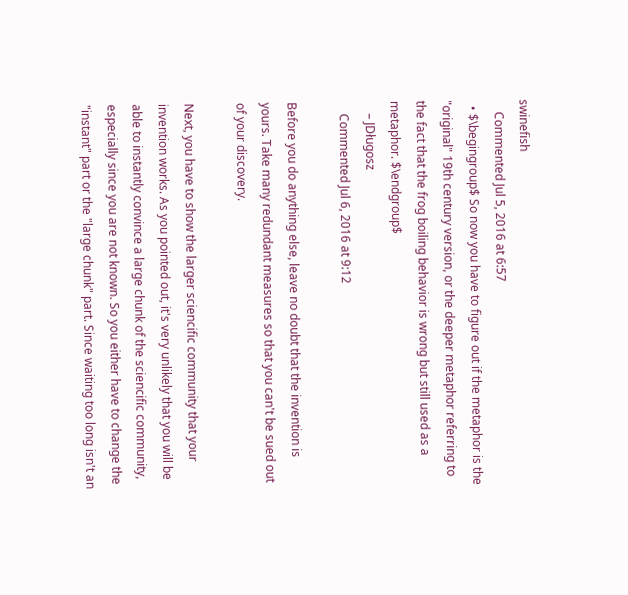swinefish
    Commented Jul 5, 2016 at 6:57
  • $\begingroup$ So now you have to figure out if the metaphor is the "original" 19th century version, or the deeper metaphor referring to the fact that the frog boiling behavior is wrong but still used as a metaphor. $\endgroup$
    – JDługosz
    Commented Jul 6, 2016 at 9:12

Before you do anything else, leave no doubt that the invention is yours. Take many redundant measures so that you can't be sued out of your discovery.

Next, you have to show the larger sciencific community that your invention works. As you pointed out, it's very unlikely that you will be able to instantly convince a large chunk of the sciencific community, especially since you are not known. So you either have to change the "instant" part or the "large chunk" part. Since waiting too long isn't an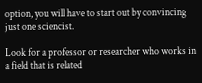option, you will have to start out by convincing just one sciencist.

Look for a professor or researcher who works in a field that is related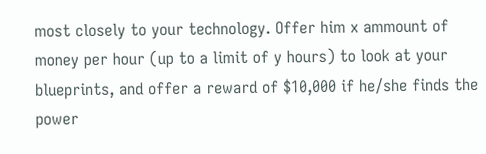most closely to your technology. Offer him x ammount of money per hour (up to a limit of y hours) to look at your blueprints, and offer a reward of $10,000 if he/she finds the power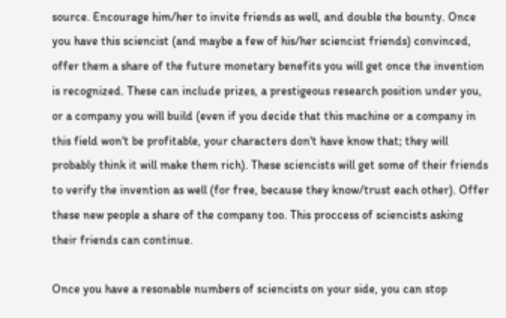source. Encourage him/her to invite friends as well, and double the bounty. Once you have this sciencist (and maybe a few of his/her sciencist friends) convinced, offer them a share of the future monetary benefits you will get once the invention is recognized. These can include prizes, a prestigeous research position under you, or a company you will build (even if you decide that this machine or a company in this field won't be profitable, your characters don't have know that; they will probably think it will make them rich). These sciencists will get some of their friends to verify the invention as well (for free, because they know/trust each other). Offer these new people a share of the company too. This proccess of sciencists asking their friends can continue.

Once you have a resonable numbers of sciencists on your side, you can stop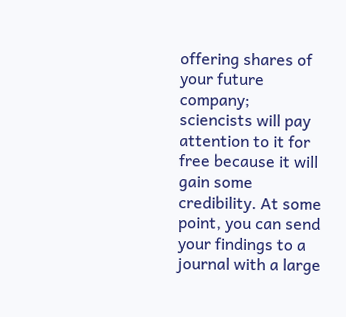offering shares of your future company; sciencists will pay attention to it for free because it will gain some credibility. At some point, you can send your findings to a journal with a large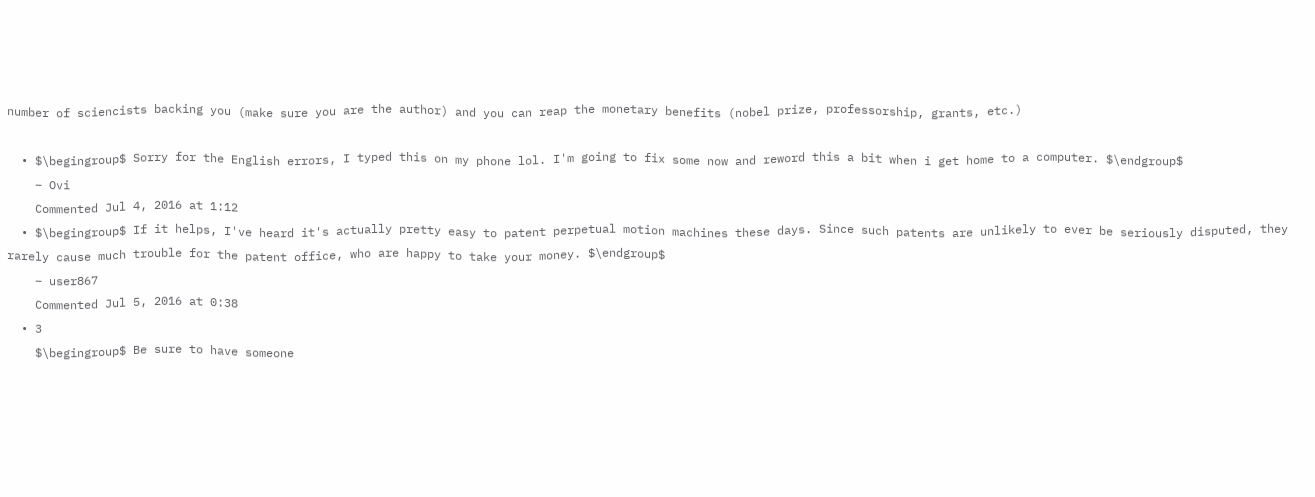number of sciencists backing you (make sure you are the author) and you can reap the monetary benefits (nobel prize, professorship, grants, etc.)

  • $\begingroup$ Sorry for the English errors, I typed this on my phone lol. I'm going to fix some now and reword this a bit when i get home to a computer. $\endgroup$
    – Ovi
    Commented Jul 4, 2016 at 1:12
  • $\begingroup$ If it helps, I've heard it's actually pretty easy to patent perpetual motion machines these days. Since such patents are unlikely to ever be seriously disputed, they rarely cause much trouble for the patent office, who are happy to take your money. $\endgroup$
    – user867
    Commented Jul 5, 2016 at 0:38
  • 3
    $\begingroup$ Be sure to have someone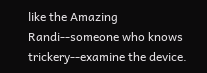like the Amazing Randi--someone who knows trickery--examine the device.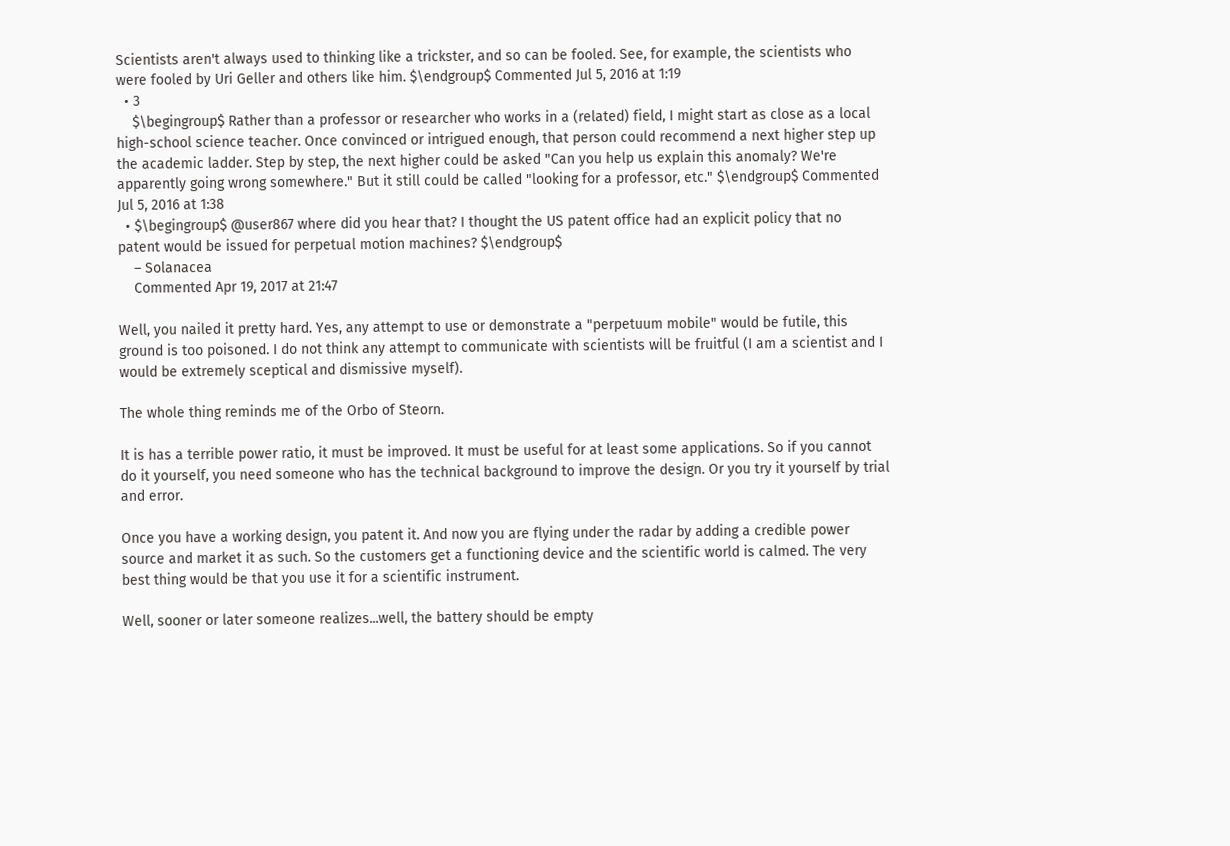Scientists aren't always used to thinking like a trickster, and so can be fooled. See, for example, the scientists who were fooled by Uri Geller and others like him. $\endgroup$ Commented Jul 5, 2016 at 1:19
  • 3
    $\begingroup$ Rather than a professor or researcher who works in a (related) field, I might start as close as a local high-school science teacher. Once convinced or intrigued enough, that person could recommend a next higher step up the academic ladder. Step by step, the next higher could be asked "Can you help us explain this anomaly? We're apparently going wrong somewhere." But it still could be called "looking for a professor, etc." $\endgroup$ Commented Jul 5, 2016 at 1:38
  • $\begingroup$ @user867 where did you hear that? I thought the US patent office had an explicit policy that no patent would be issued for perpetual motion machines? $\endgroup$
    – Solanacea
    Commented Apr 19, 2017 at 21:47

Well, you nailed it pretty hard. Yes, any attempt to use or demonstrate a "perpetuum mobile" would be futile, this ground is too poisoned. I do not think any attempt to communicate with scientists will be fruitful (I am a scientist and I would be extremely sceptical and dismissive myself).

The whole thing reminds me of the Orbo of Steorn.

It is has a terrible power ratio, it must be improved. It must be useful for at least some applications. So if you cannot do it yourself, you need someone who has the technical background to improve the design. Or you try it yourself by trial and error.

Once you have a working design, you patent it. And now you are flying under the radar by adding a credible power source and market it as such. So the customers get a functioning device and the scientific world is calmed. The very best thing would be that you use it for a scientific instrument.

Well, sooner or later someone realizes...well, the battery should be empty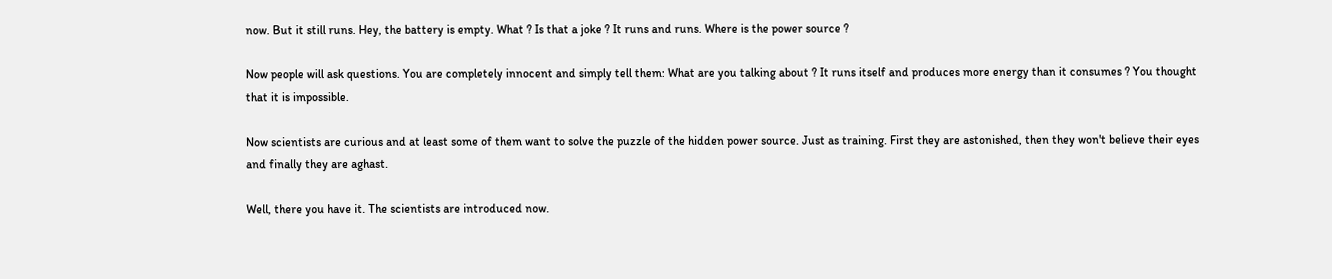now. But it still runs. Hey, the battery is empty. What ? Is that a joke ? It runs and runs. Where is the power source ?

Now people will ask questions. You are completely innocent and simply tell them: What are you talking about ? It runs itself and produces more energy than it consumes ? You thought that it is impossible.

Now scientists are curious and at least some of them want to solve the puzzle of the hidden power source. Just as training. First they are astonished, then they won't believe their eyes and finally they are aghast.

Well, there you have it. The scientists are introduced now.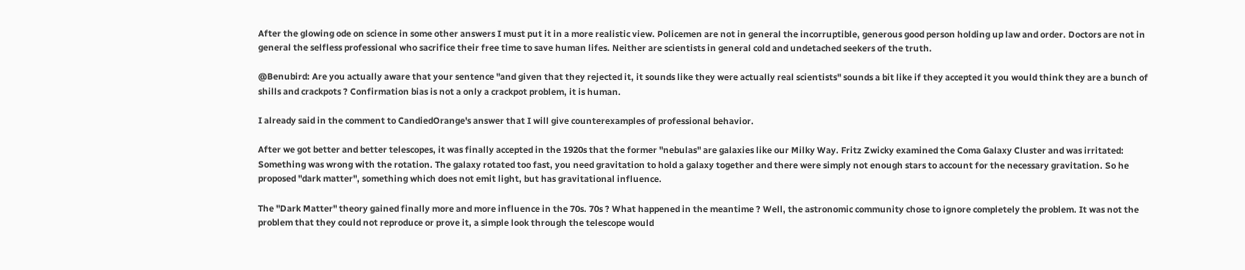After the glowing ode on science in some other answers I must put it in a more realistic view. Policemen are not in general the incorruptible, generous good person holding up law and order. Doctors are not in general the selfless professional who sacrifice their free time to save human lifes. Neither are scientists in general cold and undetached seekers of the truth.

@Benubird: Are you actually aware that your sentence "and given that they rejected it, it sounds like they were actually real scientists" sounds a bit like if they accepted it you would think they are a bunch of shills and crackpots ? Confirmation bias is not a only a crackpot problem, it is human.

I already said in the comment to CandiedOrange's answer that I will give counterexamples of professional behavior.

After we got better and better telescopes, it was finally accepted in the 1920s that the former "nebulas" are galaxies like our Milky Way. Fritz Zwicky examined the Coma Galaxy Cluster and was irritated: Something was wrong with the rotation. The galaxy rotated too fast, you need gravitation to hold a galaxy together and there were simply not enough stars to account for the necessary gravitation. So he proposed "dark matter", something which does not emit light, but has gravitational influence.

The "Dark Matter" theory gained finally more and more influence in the 70s. 70s ? What happened in the meantime ? Well, the astronomic community chose to ignore completely the problem. It was not the problem that they could not reproduce or prove it, a simple look through the telescope would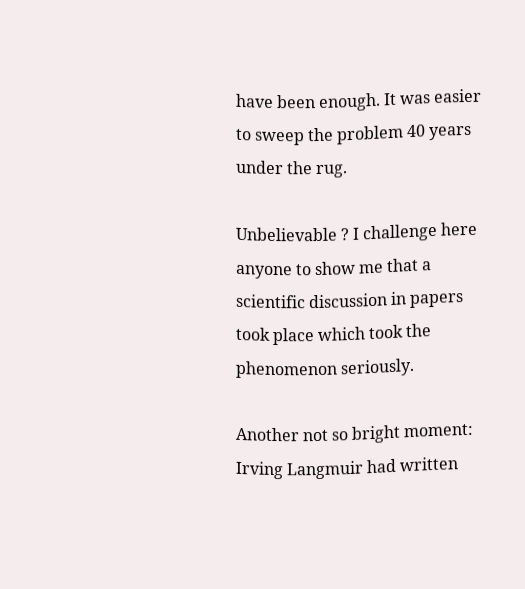have been enough. It was easier to sweep the problem 40 years under the rug.

Unbelievable ? I challenge here anyone to show me that a scientific discussion in papers took place which took the phenomenon seriously.

Another not so bright moment: Irving Langmuir had written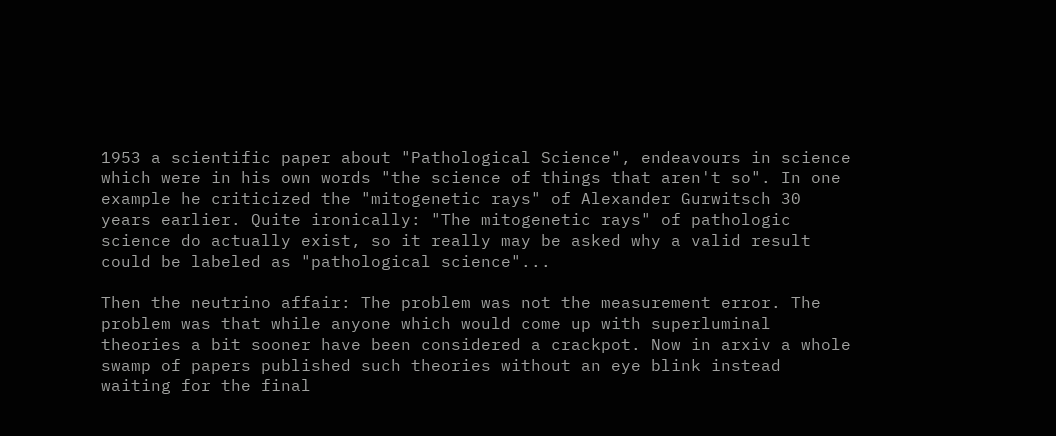1953 a scientific paper about "Pathological Science", endeavours in science which were in his own words "the science of things that aren't so". In one example he criticized the "mitogenetic rays" of Alexander Gurwitsch 30 years earlier. Quite ironically: "The mitogenetic rays" of pathologic science do actually exist, so it really may be asked why a valid result could be labeled as "pathological science"...

Then the neutrino affair: The problem was not the measurement error. The problem was that while anyone which would come up with superluminal theories a bit sooner have been considered a crackpot. Now in arxiv a whole swamp of papers published such theories without an eye blink instead waiting for the final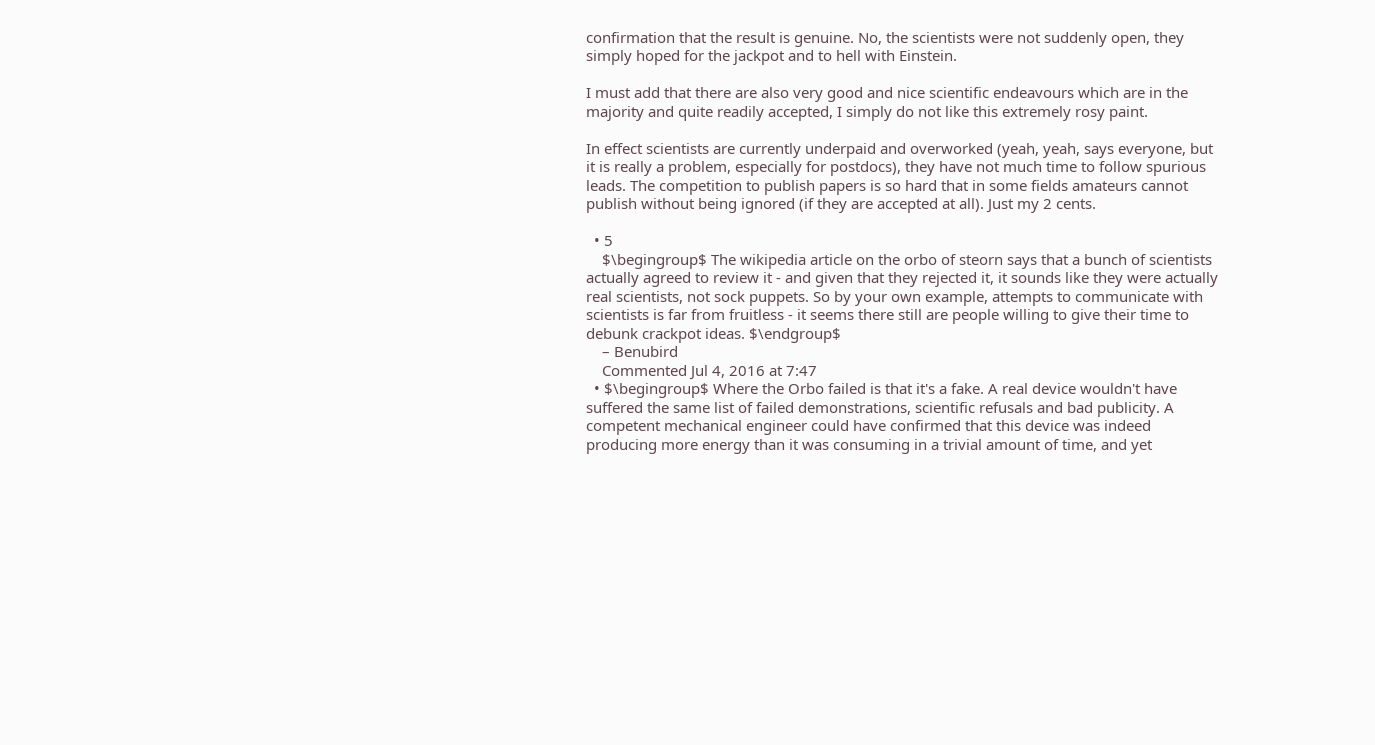confirmation that the result is genuine. No, the scientists were not suddenly open, they simply hoped for the jackpot and to hell with Einstein.

I must add that there are also very good and nice scientific endeavours which are in the majority and quite readily accepted, I simply do not like this extremely rosy paint.

In effect scientists are currently underpaid and overworked (yeah, yeah, says everyone, but it is really a problem, especially for postdocs), they have not much time to follow spurious leads. The competition to publish papers is so hard that in some fields amateurs cannot publish without being ignored (if they are accepted at all). Just my 2 cents.

  • 5
    $\begingroup$ The wikipedia article on the orbo of steorn says that a bunch of scientists actually agreed to review it - and given that they rejected it, it sounds like they were actually real scientists, not sock puppets. So by your own example, attempts to communicate with scientists is far from fruitless - it seems there still are people willing to give their time to debunk crackpot ideas. $\endgroup$
    – Benubird
    Commented Jul 4, 2016 at 7:47
  • $\begingroup$ Where the Orbo failed is that it's a fake. A real device wouldn't have suffered the same list of failed demonstrations, scientific refusals and bad publicity. A competent mechanical engineer could have confirmed that this device was indeed producing more energy than it was consuming in a trivial amount of time, and yet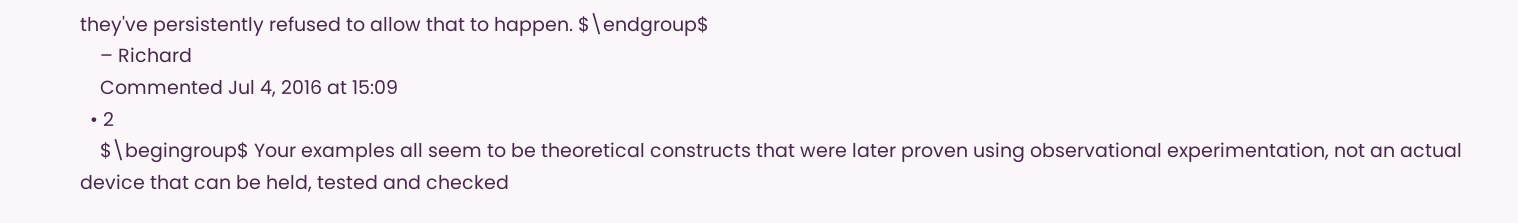they've persistently refused to allow that to happen. $\endgroup$
    – Richard
    Commented Jul 4, 2016 at 15:09
  • 2
    $\begingroup$ Your examples all seem to be theoretical constructs that were later proven using observational experimentation, not an actual device that can be held, tested and checked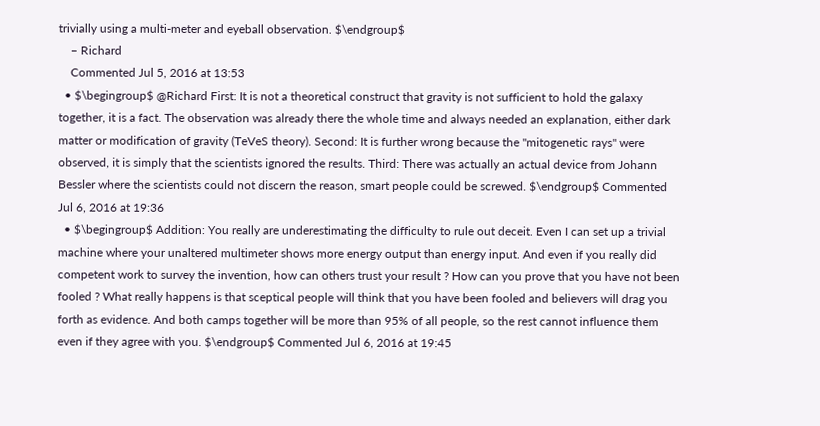trivially using a multi-meter and eyeball observation. $\endgroup$
    – Richard
    Commented Jul 5, 2016 at 13:53
  • $\begingroup$ @Richard First: It is not a theoretical construct that gravity is not sufficient to hold the galaxy together, it is a fact. The observation was already there the whole time and always needed an explanation, either dark matter or modification of gravity (TeVeS theory). Second: It is further wrong because the "mitogenetic rays" were observed, it is simply that the scientists ignored the results. Third: There was actually an actual device from Johann Bessler where the scientists could not discern the reason, smart people could be screwed. $\endgroup$ Commented Jul 6, 2016 at 19:36
  • $\begingroup$ Addition: You really are underestimating the difficulty to rule out deceit. Even I can set up a trivial machine where your unaltered multimeter shows more energy output than energy input. And even if you really did competent work to survey the invention, how can others trust your result ? How can you prove that you have not been fooled ? What really happens is that sceptical people will think that you have been fooled and believers will drag you forth as evidence. And both camps together will be more than 95% of all people, so the rest cannot influence them even if they agree with you. $\endgroup$ Commented Jul 6, 2016 at 19:45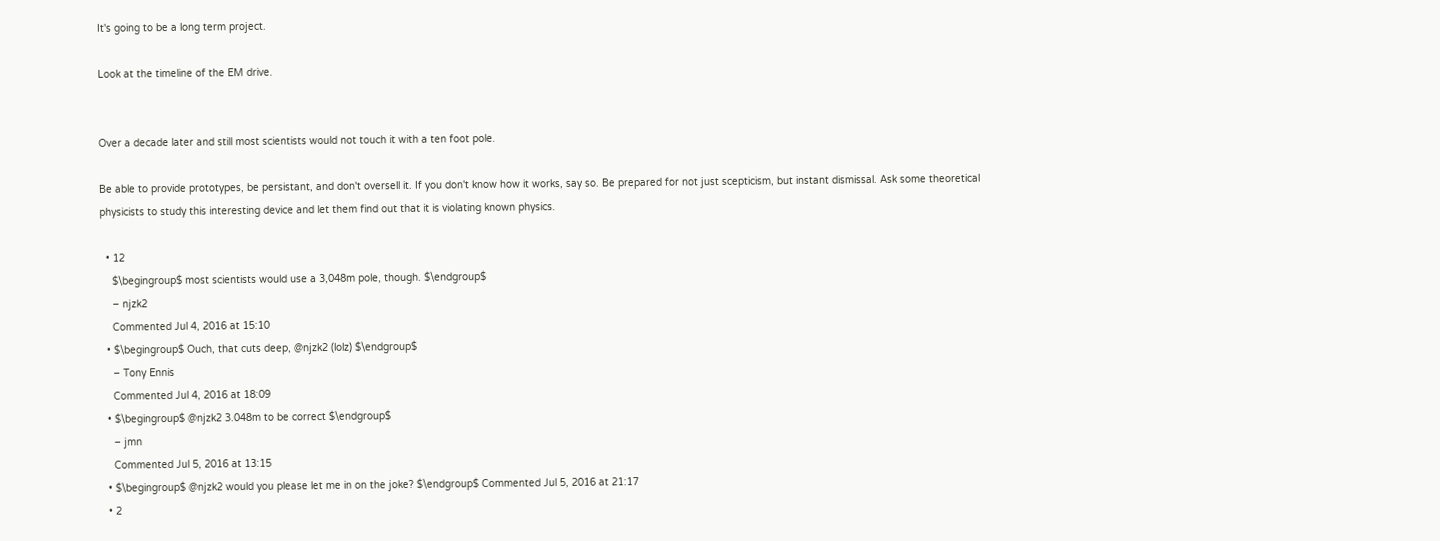It's going to be a long term project.

Look at the timeline of the EM drive.


Over a decade later and still most scientists would not touch it with a ten foot pole.

Be able to provide prototypes, be persistant, and don't oversell it. If you don't know how it works, say so. Be prepared for not just scepticism, but instant dismissal. Ask some theoretical physicists to study this interesting device and let them find out that it is violating known physics.

  • 12
    $\begingroup$ most scientists would use a 3,048m pole, though. $\endgroup$
    – njzk2
    Commented Jul 4, 2016 at 15:10
  • $\begingroup$ Ouch, that cuts deep, @njzk2 (lolz) $\endgroup$
    – Tony Ennis
    Commented Jul 4, 2016 at 18:09
  • $\begingroup$ @njzk2 3.048m to be correct $\endgroup$
    – jmn
    Commented Jul 5, 2016 at 13:15
  • $\begingroup$ @njzk2 would you please let me in on the joke? $\endgroup$ Commented Jul 5, 2016 at 21:17
  • 2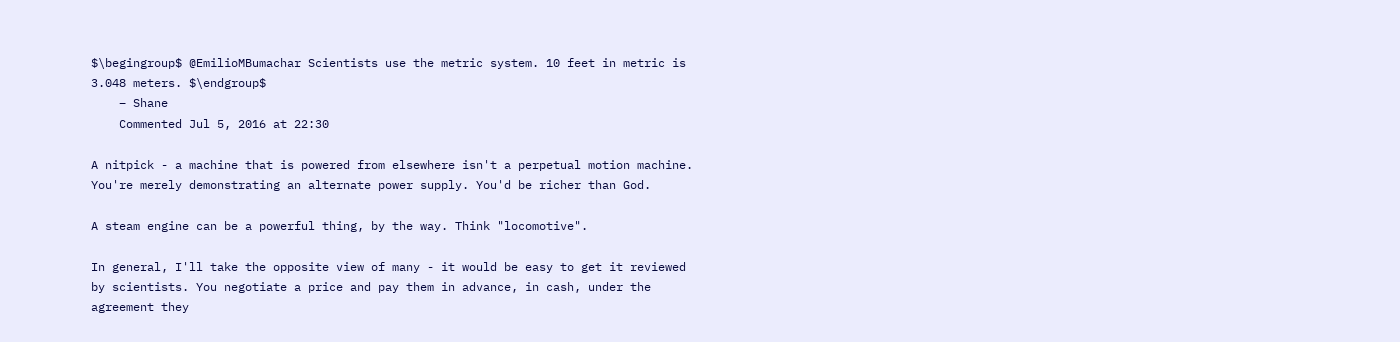$\begingroup$ @EmilioMBumachar Scientists use the metric system. 10 feet in metric is 3.048 meters. $\endgroup$
    – Shane
    Commented Jul 5, 2016 at 22:30

A nitpick - a machine that is powered from elsewhere isn't a perpetual motion machine. You're merely demonstrating an alternate power supply. You'd be richer than God.

A steam engine can be a powerful thing, by the way. Think "locomotive".

In general, I'll take the opposite view of many - it would be easy to get it reviewed by scientists. You negotiate a price and pay them in advance, in cash, under the agreement they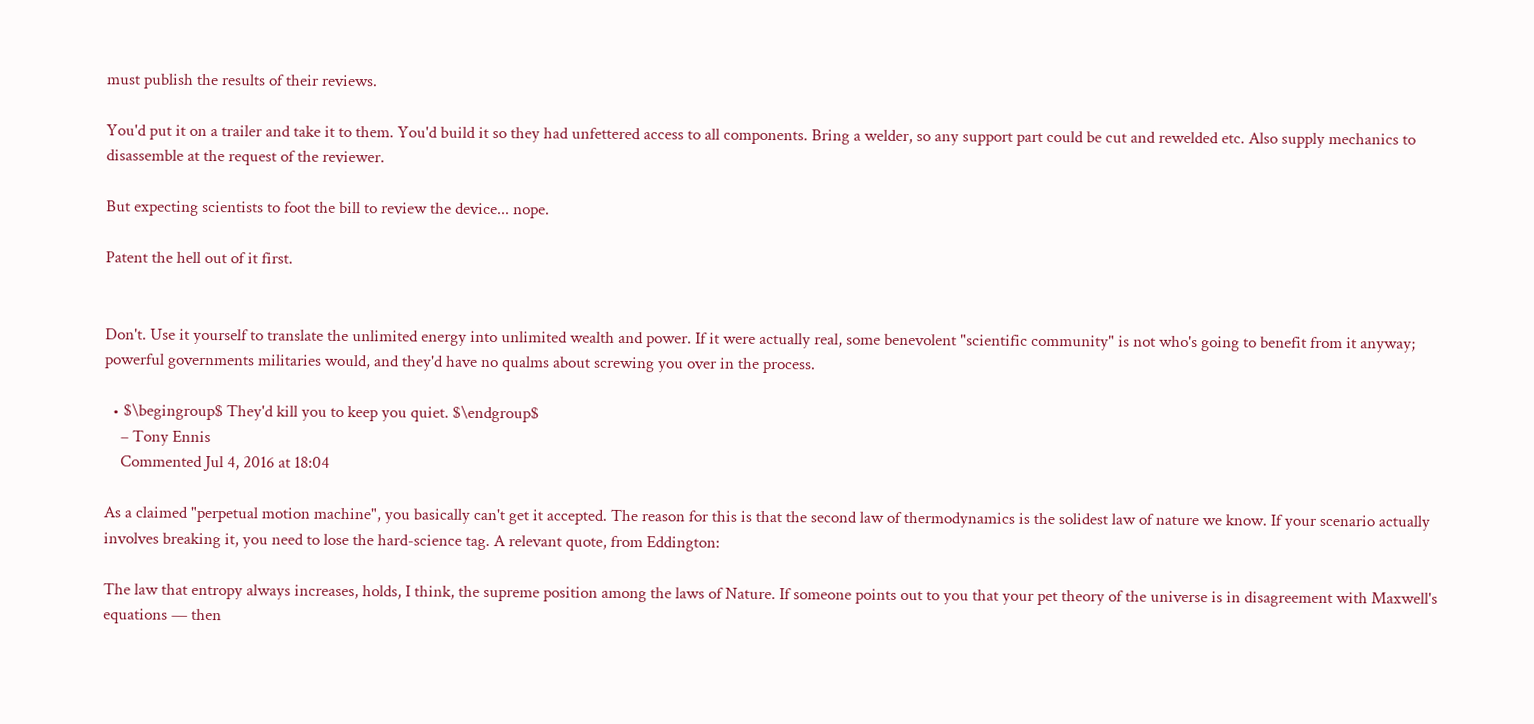must publish the results of their reviews.

You'd put it on a trailer and take it to them. You'd build it so they had unfettered access to all components. Bring a welder, so any support part could be cut and rewelded etc. Also supply mechanics to disassemble at the request of the reviewer.

But expecting scientists to foot the bill to review the device... nope.

Patent the hell out of it first.


Don't. Use it yourself to translate the unlimited energy into unlimited wealth and power. If it were actually real, some benevolent "scientific community" is not who's going to benefit from it anyway; powerful governments militaries would, and they'd have no qualms about screwing you over in the process.

  • $\begingroup$ They'd kill you to keep you quiet. $\endgroup$
    – Tony Ennis
    Commented Jul 4, 2016 at 18:04

As a claimed "perpetual motion machine", you basically can't get it accepted. The reason for this is that the second law of thermodynamics is the solidest law of nature we know. If your scenario actually involves breaking it, you need to lose the hard-science tag. A relevant quote, from Eddington:

The law that entropy always increases, holds, I think, the supreme position among the laws of Nature. If someone points out to you that your pet theory of the universe is in disagreement with Maxwell's equations — then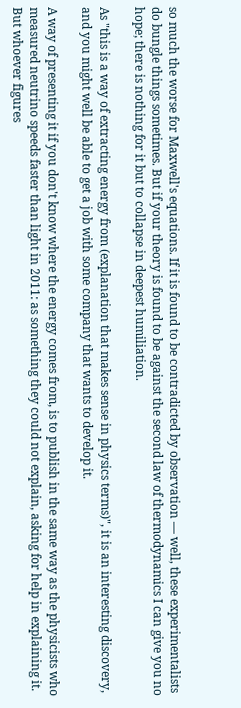so much the worse for Maxwell's equations. If it is found to be contradicted by observation — well, these experimentalists do bungle things sometimes. But if your theory is found to be against the second law of thermodynamics I can give you no hope; there is nothing for it but to collapse in deepest humiliation.

As "this is a way of extracting energy from (explanation that makes sense in physics terms)", it is an interesting discovery, and you might well be able to get a job with some company that wants to develop it.

A way of presenting it if you don't know where the energy comes from, is to publish in the same way as the physicists who measured neutrino speeds faster than light in 2011: as something they could not explain, asking for help in explaining it. But whoever figures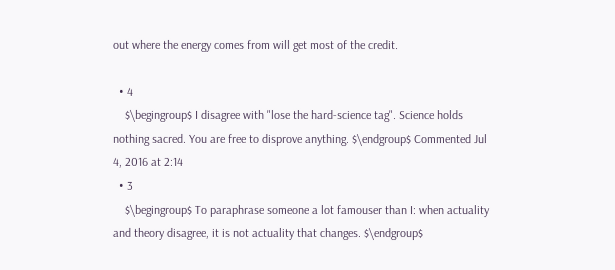out where the energy comes from will get most of the credit.

  • 4
    $\begingroup$ I disagree with "lose the hard-science tag". Science holds nothing sacred. You are free to disprove anything. $\endgroup$ Commented Jul 4, 2016 at 2:14
  • 3
    $\begingroup$ To paraphrase someone a lot famouser than I: when actuality and theory disagree, it is not actuality that changes. $\endgroup$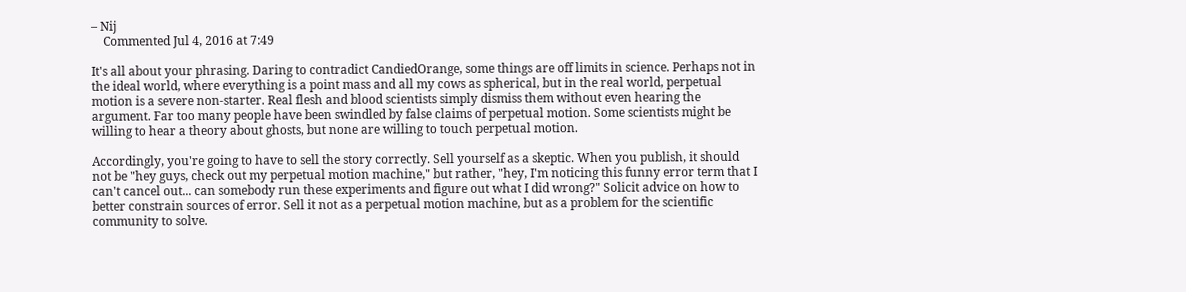– Nij
    Commented Jul 4, 2016 at 7:49

It's all about your phrasing. Daring to contradict CandiedOrange, some things are off limits in science. Perhaps not in the ideal world, where everything is a point mass and all my cows as spherical, but in the real world, perpetual motion is a severe non-starter. Real flesh and blood scientists simply dismiss them without even hearing the argument. Far too many people have been swindled by false claims of perpetual motion. Some scientists might be willing to hear a theory about ghosts, but none are willing to touch perpetual motion.

Accordingly, you're going to have to sell the story correctly. Sell yourself as a skeptic. When you publish, it should not be "hey guys, check out my perpetual motion machine," but rather, "hey, I'm noticing this funny error term that I can't cancel out... can somebody run these experiments and figure out what I did wrong?" Solicit advice on how to better constrain sources of error. Sell it not as a perpetual motion machine, but as a problem for the scientific community to solve.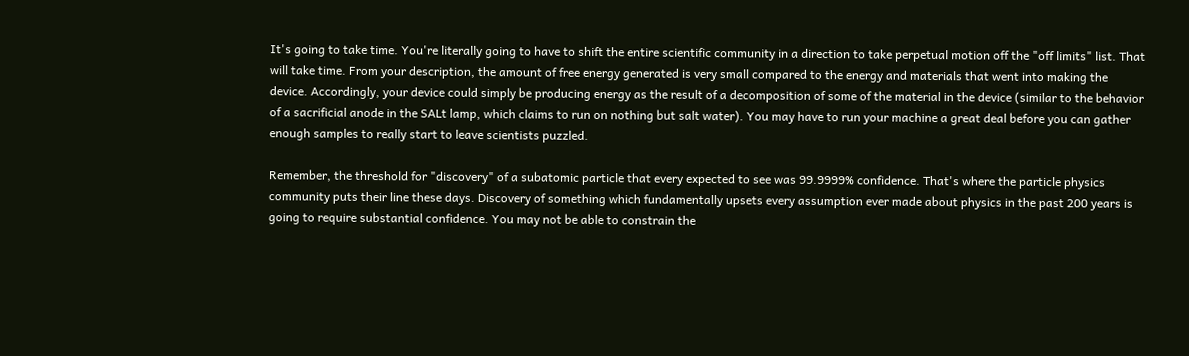It's going to take time. You're literally going to have to shift the entire scientific community in a direction to take perpetual motion off the "off limits" list. That will take time. From your description, the amount of free energy generated is very small compared to the energy and materials that went into making the device. Accordingly, your device could simply be producing energy as the result of a decomposition of some of the material in the device (similar to the behavior of a sacrificial anode in the SALt lamp, which claims to run on nothing but salt water). You may have to run your machine a great deal before you can gather enough samples to really start to leave scientists puzzled.

Remember, the threshold for "discovery" of a subatomic particle that every expected to see was 99.9999% confidence. That's where the particle physics community puts their line these days. Discovery of something which fundamentally upsets every assumption ever made about physics in the past 200 years is going to require substantial confidence. You may not be able to constrain the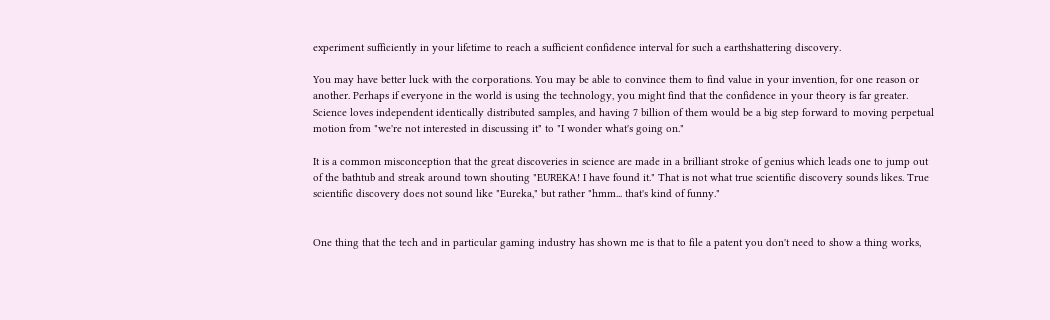experiment sufficiently in your lifetime to reach a sufficient confidence interval for such a earthshattering discovery.

You may have better luck with the corporations. You may be able to convince them to find value in your invention, for one reason or another. Perhaps if everyone in the world is using the technology, you might find that the confidence in your theory is far greater. Science loves independent identically distributed samples, and having 7 billion of them would be a big step forward to moving perpetual motion from "we're not interested in discussing it" to "I wonder what's going on."

It is a common misconception that the great discoveries in science are made in a brilliant stroke of genius which leads one to jump out of the bathtub and streak around town shouting "EUREKA! I have found it." That is not what true scientific discovery sounds likes. True scientific discovery does not sound like "Eureka," but rather "hmm... that's kind of funny."


One thing that the tech and in particular gaming industry has shown me is that to file a patent you don't need to show a thing works,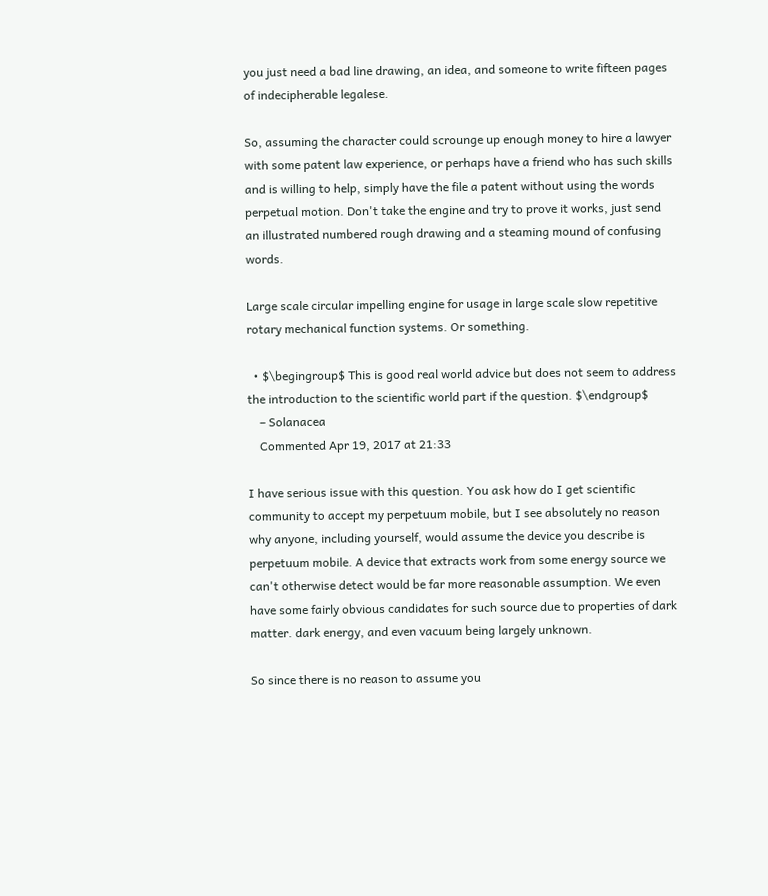you just need a bad line drawing, an idea, and someone to write fifteen pages of indecipherable legalese.

So, assuming the character could scrounge up enough money to hire a lawyer with some patent law experience, or perhaps have a friend who has such skills and is willing to help, simply have the file a patent without using the words perpetual motion. Don't take the engine and try to prove it works, just send an illustrated numbered rough drawing and a steaming mound of confusing words.

Large scale circular impelling engine for usage in large scale slow repetitive rotary mechanical function systems. Or something.

  • $\begingroup$ This is good real world advice but does not seem to address the introduction to the scientific world part if the question. $\endgroup$
    – Solanacea
    Commented Apr 19, 2017 at 21:33

I have serious issue with this question. You ask how do I get scientific community to accept my perpetuum mobile, but I see absolutely no reason why anyone, including yourself, would assume the device you describe is perpetuum mobile. A device that extracts work from some energy source we can't otherwise detect would be far more reasonable assumption. We even have some fairly obvious candidates for such source due to properties of dark matter. dark energy, and even vacuum being largely unknown.

So since there is no reason to assume you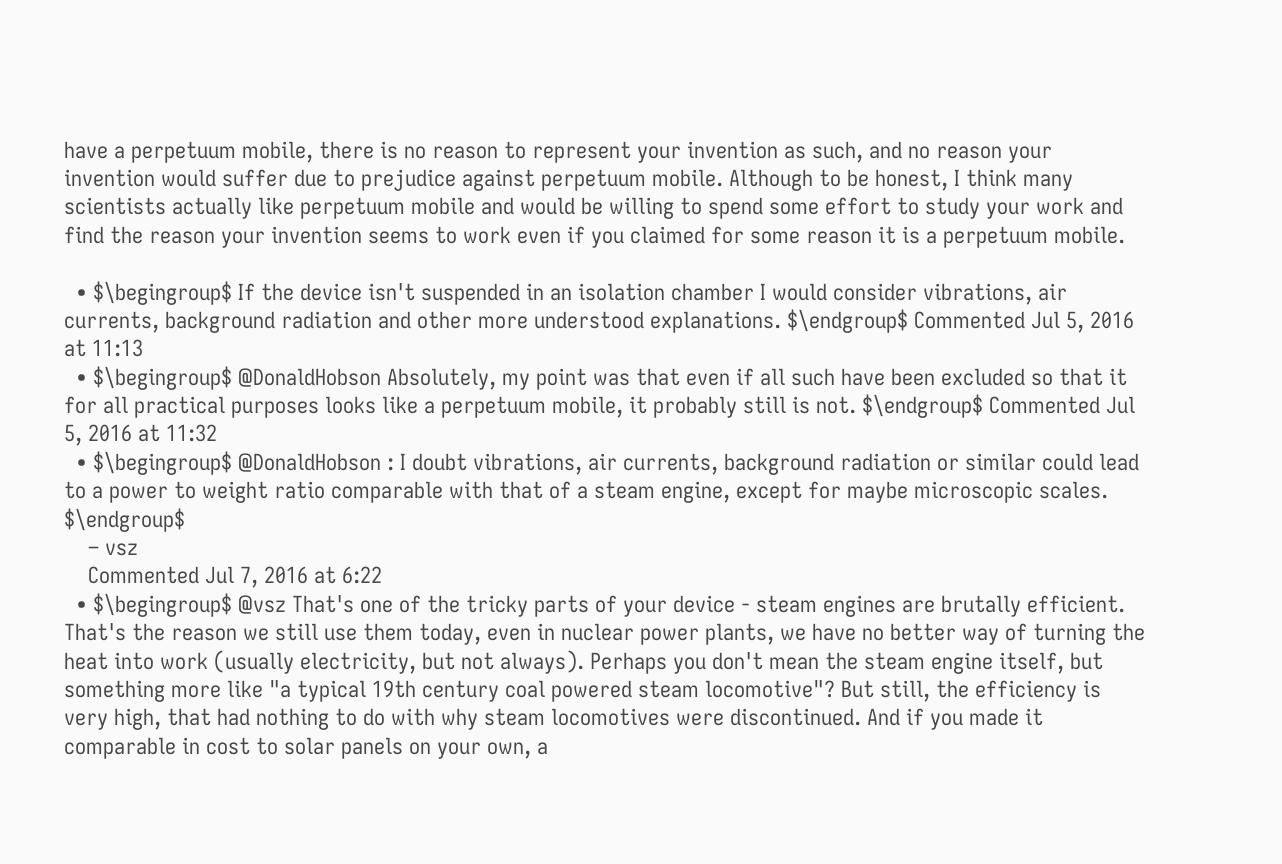have a perpetuum mobile, there is no reason to represent your invention as such, and no reason your invention would suffer due to prejudice against perpetuum mobile. Although to be honest, I think many scientists actually like perpetuum mobile and would be willing to spend some effort to study your work and find the reason your invention seems to work even if you claimed for some reason it is a perpetuum mobile.

  • $\begingroup$ If the device isn't suspended in an isolation chamber I would consider vibrations, air currents, background radiation and other more understood explanations. $\endgroup$ Commented Jul 5, 2016 at 11:13
  • $\begingroup$ @DonaldHobson Absolutely, my point was that even if all such have been excluded so that it for all practical purposes looks like a perpetuum mobile, it probably still is not. $\endgroup$ Commented Jul 5, 2016 at 11:32
  • $\begingroup$ @DonaldHobson : I doubt vibrations, air currents, background radiation or similar could lead to a power to weight ratio comparable with that of a steam engine, except for maybe microscopic scales. $\endgroup$
    – vsz
    Commented Jul 7, 2016 at 6:22
  • $\begingroup$ @vsz That's one of the tricky parts of your device - steam engines are brutally efficient. That's the reason we still use them today, even in nuclear power plants, we have no better way of turning the heat into work (usually electricity, but not always). Perhaps you don't mean the steam engine itself, but something more like "a typical 19th century coal powered steam locomotive"? But still, the efficiency is very high, that had nothing to do with why steam locomotives were discontinued. And if you made it comparable in cost to solar panels on your own, a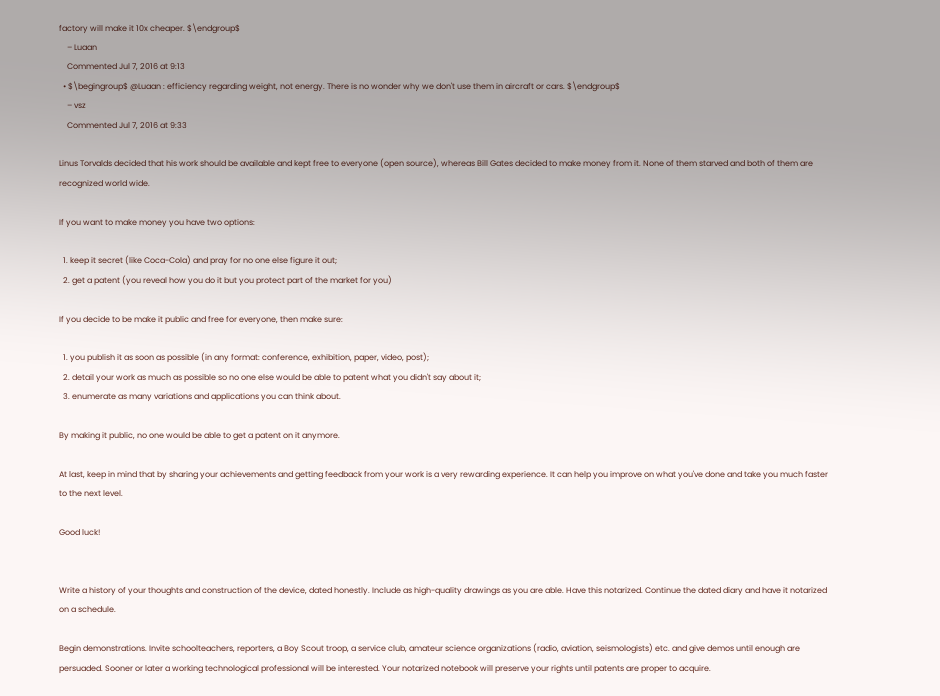factory will make it 10x cheaper. $\endgroup$
    – Luaan
    Commented Jul 7, 2016 at 9:13
  • $\begingroup$ @Luaan : efficiency regarding weight, not energy. There is no wonder why we don't use them in aircraft or cars. $\endgroup$
    – vsz
    Commented Jul 7, 2016 at 9:33

Linus Torvalds decided that his work should be available and kept free to everyone (open source), whereas Bill Gates decided to make money from it. None of them starved and both of them are recognized world wide.

If you want to make money you have two options:

  1. keep it secret (like Coca-Cola) and pray for no one else figure it out;
  2. get a patent (you reveal how you do it but you protect part of the market for you)

If you decide to be make it public and free for everyone, then make sure:

  1. you publish it as soon as possible (in any format: conference, exhibition, paper, video, post);
  2. detail your work as much as possible so no one else would be able to patent what you didn't say about it;
  3. enumerate as many variations and applications you can think about.

By making it public, no one would be able to get a patent on it anymore.

At last, keep in mind that by sharing your achievements and getting feedback from your work is a very rewarding experience. It can help you improve on what you've done and take you much faster to the next level.

Good luck!


Write a history of your thoughts and construction of the device, dated honestly. Include as high-quality drawings as you are able. Have this notarized. Continue the dated diary and have it notarized on a schedule.

Begin demonstrations. Invite schoolteachers, reporters, a Boy Scout troop, a service club, amateur science organizations (radio, aviation, seismologists) etc. and give demos until enough are persuaded. Sooner or later a working technological professional will be interested. Your notarized notebook will preserve your rights until patents are proper to acquire.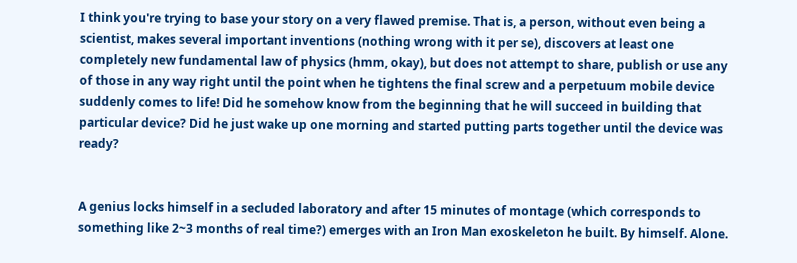I think you're trying to base your story on a very flawed premise. That is, a person, without even being a scientist, makes several important inventions (nothing wrong with it per se), discovers at least one completely new fundamental law of physics (hmm, okay), but does not attempt to share, publish or use any of those in any way right until the point when he tightens the final screw and a perpetuum mobile device suddenly comes to life! Did he somehow know from the beginning that he will succeed in building that particular device? Did he just wake up one morning and started putting parts together until the device was ready?


A genius locks himself in a secluded laboratory and after 15 minutes of montage (which corresponds to something like 2~3 months of real time?) emerges with an Iron Man exoskeleton he built. By himself. Alone.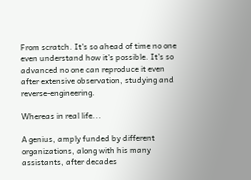From scratch. It's so ahead of time no one even understand how it's possible. It's so advanced no one can reproduce it even after extensive observation, studying and reverse-engineering.

Whereas in real life...

A genius, amply funded by different organizations, along with his many assistants, after decades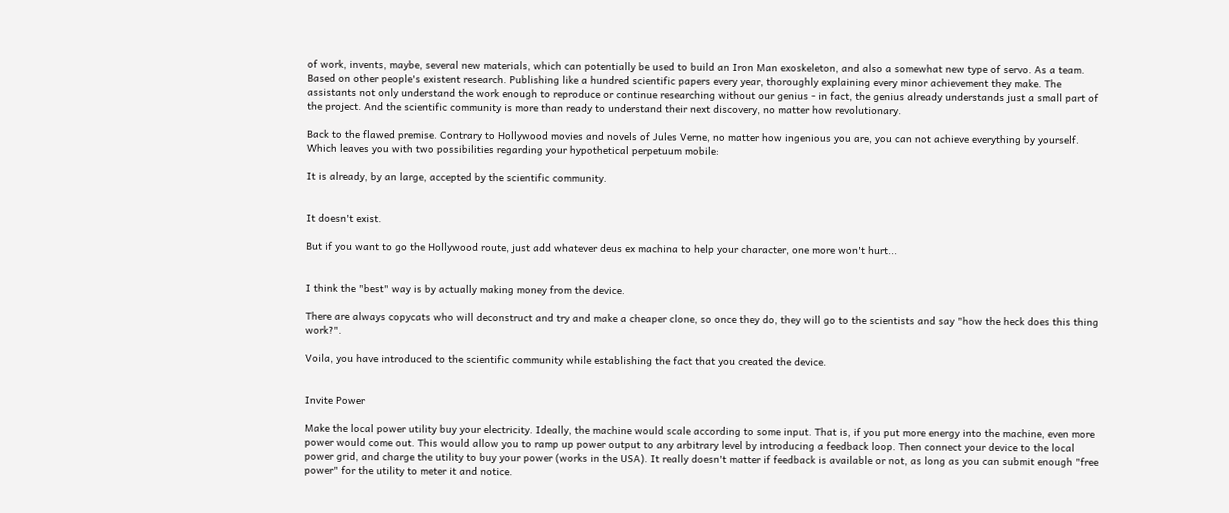of work, invents, maybe, several new materials, which can potentially be used to build an Iron Man exoskeleton, and also a somewhat new type of servo. As a team. Based on other people's existent research. Publishing like a hundred scientific papers every year, thoroughly explaining every minor achievement they make. The assistants not only understand the work enough to reproduce or continue researching without our genius - in fact, the genius already understands just a small part of the project. And the scientific community is more than ready to understand their next discovery, no matter how revolutionary.

Back to the flawed premise. Contrary to Hollywood movies and novels of Jules Verne, no matter how ingenious you are, you can not achieve everything by yourself. Which leaves you with two possibilities regarding your hypothetical perpetuum mobile:

It is already, by an large, accepted by the scientific community.


It doesn't exist.

But if you want to go the Hollywood route, just add whatever deus ex machina to help your character, one more won't hurt...


I think the "best" way is by actually making money from the device.

There are always copycats who will deconstruct and try and make a cheaper clone, so once they do, they will go to the scientists and say "how the heck does this thing work?".

Voila, you have introduced to the scientific community while establishing the fact that you created the device.


Invite Power

Make the local power utility buy your electricity. Ideally, the machine would scale according to some input. That is, if you put more energy into the machine, even more power would come out. This would allow you to ramp up power output to any arbitrary level by introducing a feedback loop. Then connect your device to the local power grid, and charge the utility to buy your power (works in the USA). It really doesn't matter if feedback is available or not, as long as you can submit enough "free power" for the utility to meter it and notice.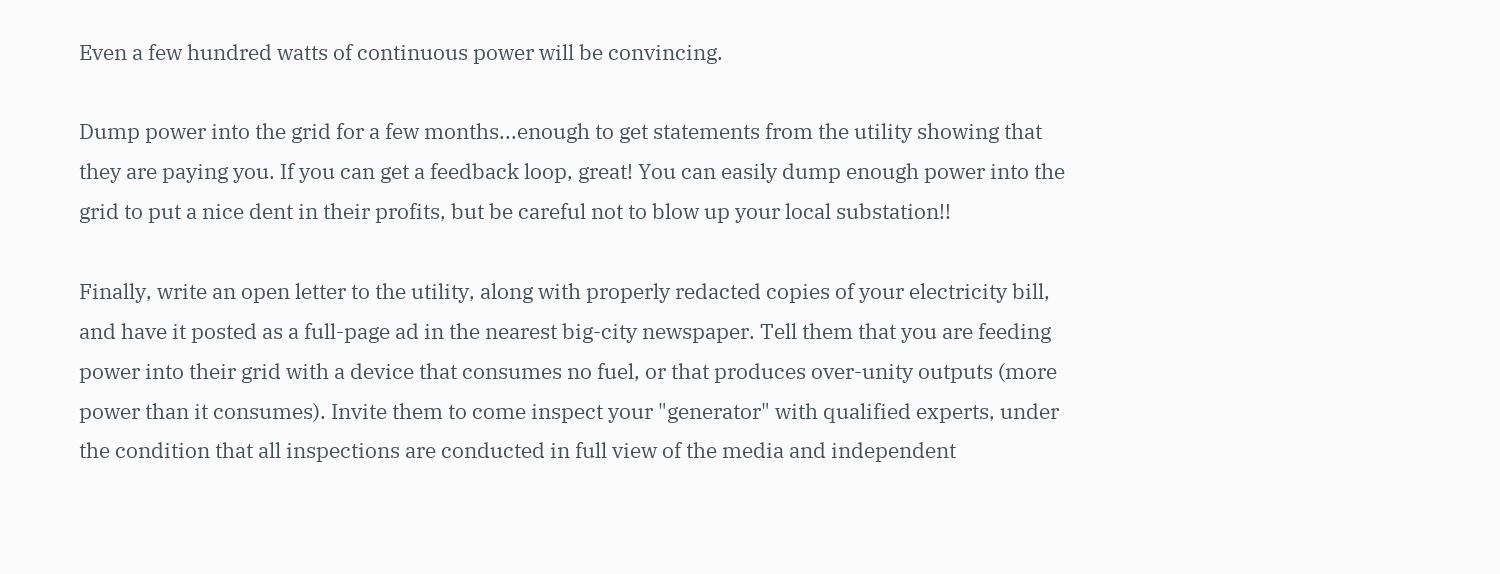Even a few hundred watts of continuous power will be convincing.

Dump power into the grid for a few months...enough to get statements from the utility showing that they are paying you. If you can get a feedback loop, great! You can easily dump enough power into the grid to put a nice dent in their profits, but be careful not to blow up your local substation!!

Finally, write an open letter to the utility, along with properly redacted copies of your electricity bill, and have it posted as a full-page ad in the nearest big-city newspaper. Tell them that you are feeding power into their grid with a device that consumes no fuel, or that produces over-unity outputs (more power than it consumes). Invite them to come inspect your "generator" with qualified experts, under the condition that all inspections are conducted in full view of the media and independent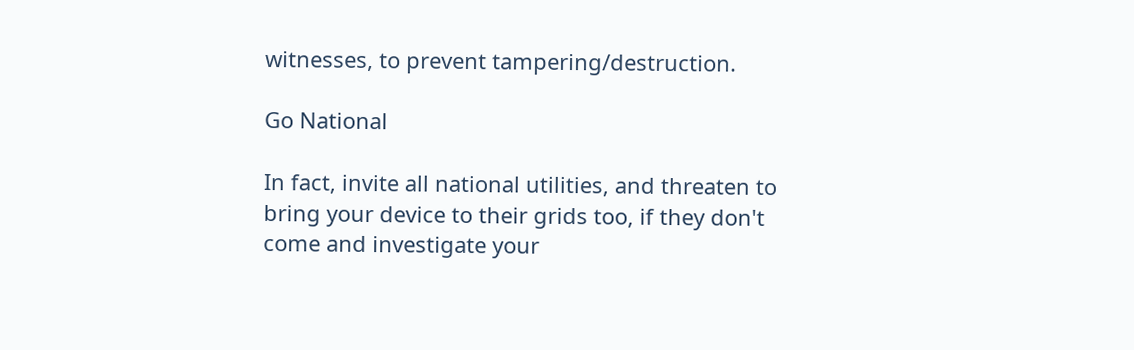witnesses, to prevent tampering/destruction.

Go National

In fact, invite all national utilities, and threaten to bring your device to their grids too, if they don't come and investigate your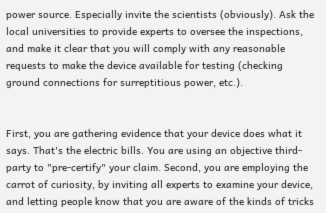power source. Especially invite the scientists (obviously). Ask the local universities to provide experts to oversee the inspections, and make it clear that you will comply with any reasonable requests to make the device available for testing (checking ground connections for surreptitious power, etc.).


First, you are gathering evidence that your device does what it says. That's the electric bills. You are using an objective third-party to "pre-certify" your claim. Second, you are employing the carrot of curiosity, by inviting all experts to examine your device, and letting people know that you are aware of the kinds of tricks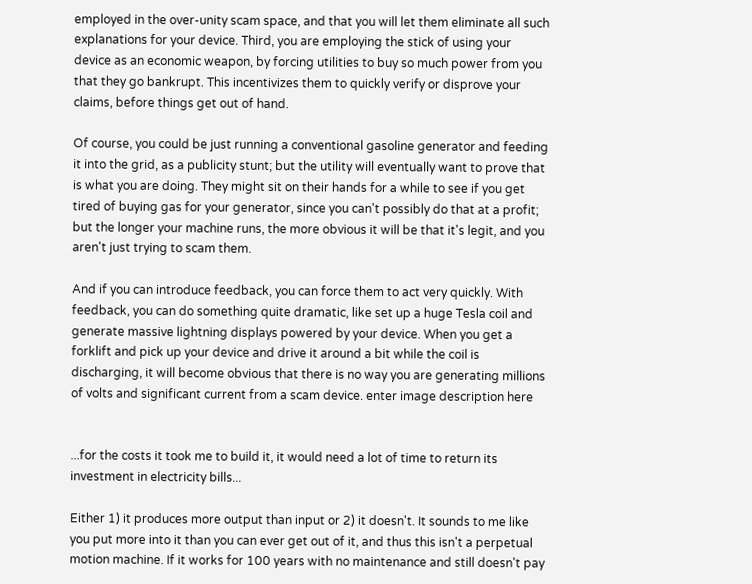employed in the over-unity scam space, and that you will let them eliminate all such explanations for your device. Third, you are employing the stick of using your device as an economic weapon, by forcing utilities to buy so much power from you that they go bankrupt. This incentivizes them to quickly verify or disprove your claims, before things get out of hand.

Of course, you could be just running a conventional gasoline generator and feeding it into the grid, as a publicity stunt; but the utility will eventually want to prove that is what you are doing. They might sit on their hands for a while to see if you get tired of buying gas for your generator, since you can't possibly do that at a profit; but the longer your machine runs, the more obvious it will be that it's legit, and you aren't just trying to scam them.

And if you can introduce feedback, you can force them to act very quickly. With feedback, you can do something quite dramatic, like set up a huge Tesla coil and generate massive lightning displays powered by your device. When you get a forklift and pick up your device and drive it around a bit while the coil is discharging, it will become obvious that there is no way you are generating millions of volts and significant current from a scam device. enter image description here


...for the costs it took me to build it, it would need a lot of time to return its investment in electricity bills...

Either 1) it produces more output than input or 2) it doesn't. It sounds to me like you put more into it than you can ever get out of it, and thus this isn't a perpetual motion machine. If it works for 100 years with no maintenance and still doesn't pay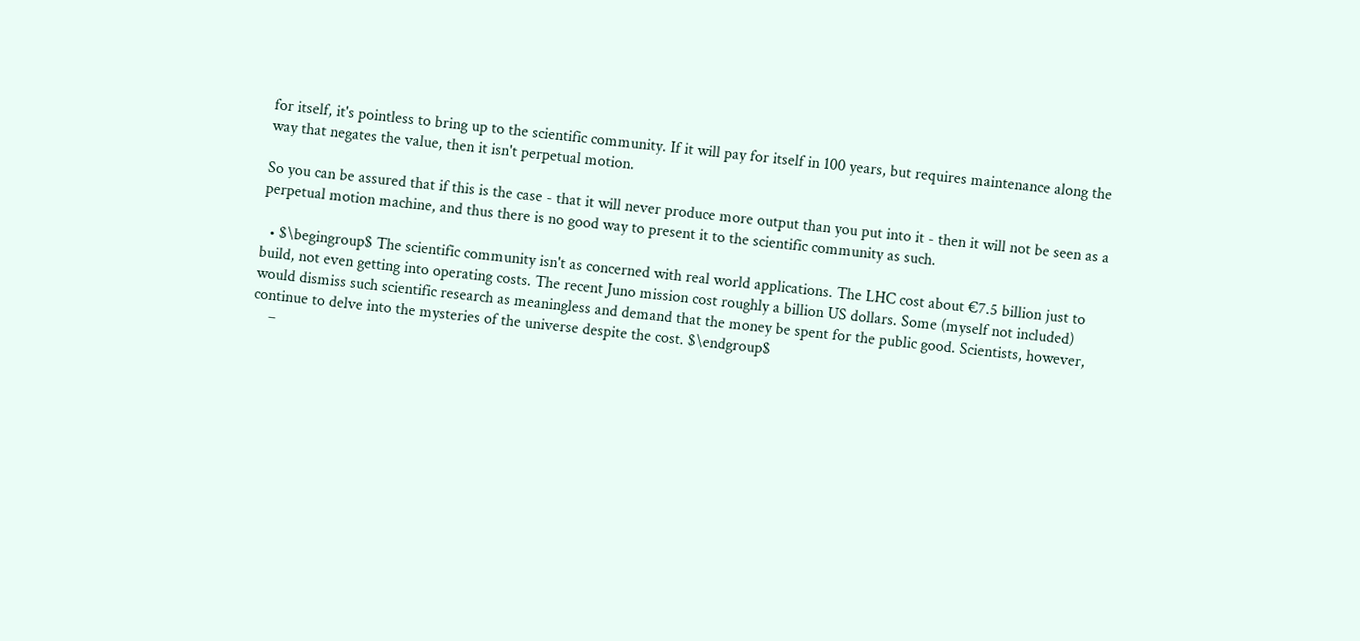for itself, it's pointless to bring up to the scientific community. If it will pay for itself in 100 years, but requires maintenance along the way that negates the value, then it isn't perpetual motion.

So you can be assured that if this is the case - that it will never produce more output than you put into it - then it will not be seen as a perpetual motion machine, and thus there is no good way to present it to the scientific community as such.

  • $\begingroup$ The scientific community isn't as concerned with real world applications. The LHC cost about €7.5 billion just to build, not even getting into operating costs. The recent Juno mission cost roughly a billion US dollars. Some (myself not included) would dismiss such scientific research as meaningless and demand that the money be spent for the public good. Scientists, however, continue to delve into the mysteries of the universe despite the cost. $\endgroup$
    –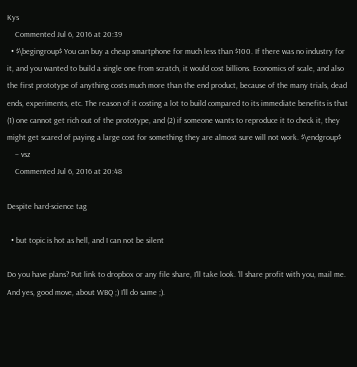Kys
    Commented Jul 6, 2016 at 20:39
  • $\begingroup$ You can buy a cheap smartphone for much less than $100. If there was no industry for it, and you wanted to build a single one from scratch, it would cost billions. Economics of scale, and also the first prototype of anything costs much more than the end product, because of the many trials, dead ends, experiments, etc. The reason of it costing a lot to build compared to its immediate benefits is that (1) one cannot get rich out of the prototype, and (2) if someone wants to reproduce it to check it, they might get scared of paying a large cost for something they are almost sure will not work. $\endgroup$
    – vsz
    Commented Jul 6, 2016 at 20:48

Despite hard-science tag

  • but topic is hot as hell, and I can not be silent

Do you have plans? Put link to dropbox or any file share, I'll take look. 'll share profit with you, mail me. And yes, good move, about WBQ ;) I'll do same ;).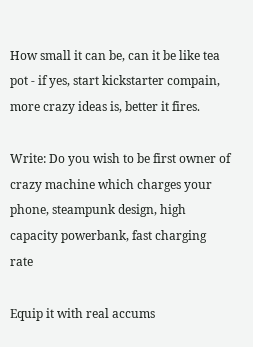How small it can be, can it be like tea pot - if yes, start kickstarter compain, more crazy ideas is, better it fires.

Write: Do you wish to be first owner of crazy machine which charges your phone, steampunk design, high capacity powerbank, fast charging rate

Equip it with real accums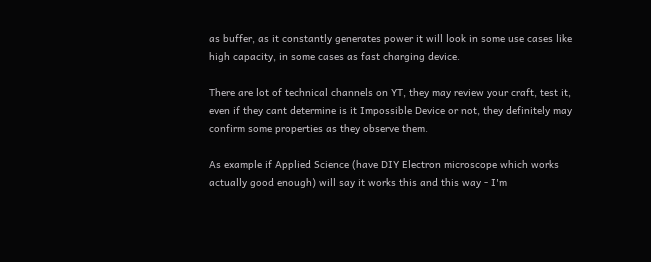as buffer, as it constantly generates power it will look in some use cases like high capacity, in some cases as fast charging device.

There are lot of technical channels on YT, they may review your craft, test it, even if they cant determine is it Impossible Device or not, they definitely may confirm some properties as they observe them.

As example if Applied Science (have DIY Electron microscope which works actually good enough) will say it works this and this way - I'm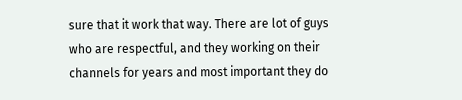sure that it work that way. There are lot of guys who are respectful, and they working on their channels for years and most important they do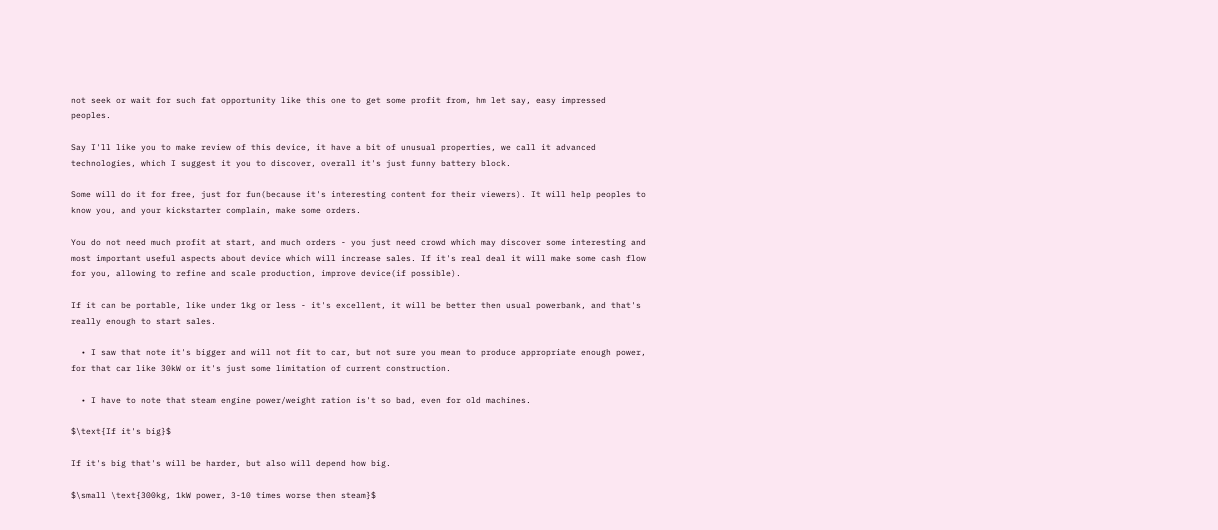not seek or wait for such fat opportunity like this one to get some profit from, hm let say, easy impressed peoples.

Say I'll like you to make review of this device, it have a bit of unusual properties, we call it advanced technologies, which I suggest it you to discover, overall it's just funny battery block.

Some will do it for free, just for fun(because it's interesting content for their viewers). It will help peoples to know you, and your kickstarter complain, make some orders.

You do not need much profit at start, and much orders - you just need crowd which may discover some interesting and most important useful aspects about device which will increase sales. If it's real deal it will make some cash flow for you, allowing to refine and scale production, improve device(if possible).

If it can be portable, like under 1kg or less - it's excellent, it will be better then usual powerbank, and that's really enough to start sales.

  • I saw that note it's bigger and will not fit to car, but not sure you mean to produce appropriate enough power, for that car like 30kW or it's just some limitation of current construction.

  • I have to note that steam engine power/weight ration is't so bad, even for old machines.

$\text{If it's big}$

If it's big that's will be harder, but also will depend how big.

$\small \text{300kg, 1kW power, 3-10 times worse then steam}$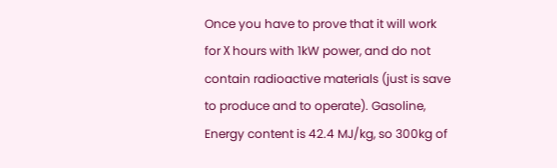Once you have to prove that it will work for Х hours with 1kW power, and do not contain radioactive materials (just is save to produce and to operate). Gasoline, Energy content is 42.4 MJ/kg, so 300kg of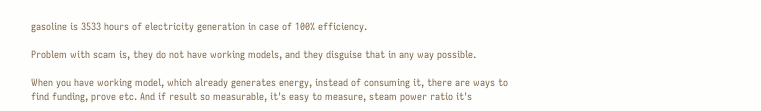gasoline is 3533 hours of electricity generation in case of 100% efficiency.

Problem with scam is, they do not have working models, and they disguise that in any way possible.

When you have working model, which already generates energy, instead of consuming it, there are ways to find funding, prove etc. And if result so measurable, it's easy to measure, steam power ratio it's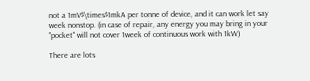not a 1mV$\times$1mkA per tonne of device, and it can work let say week nonstop. (in case of repair, any energy you may bring in your "pocket" will not cover 1week of continuous work with 1kW)

There are lots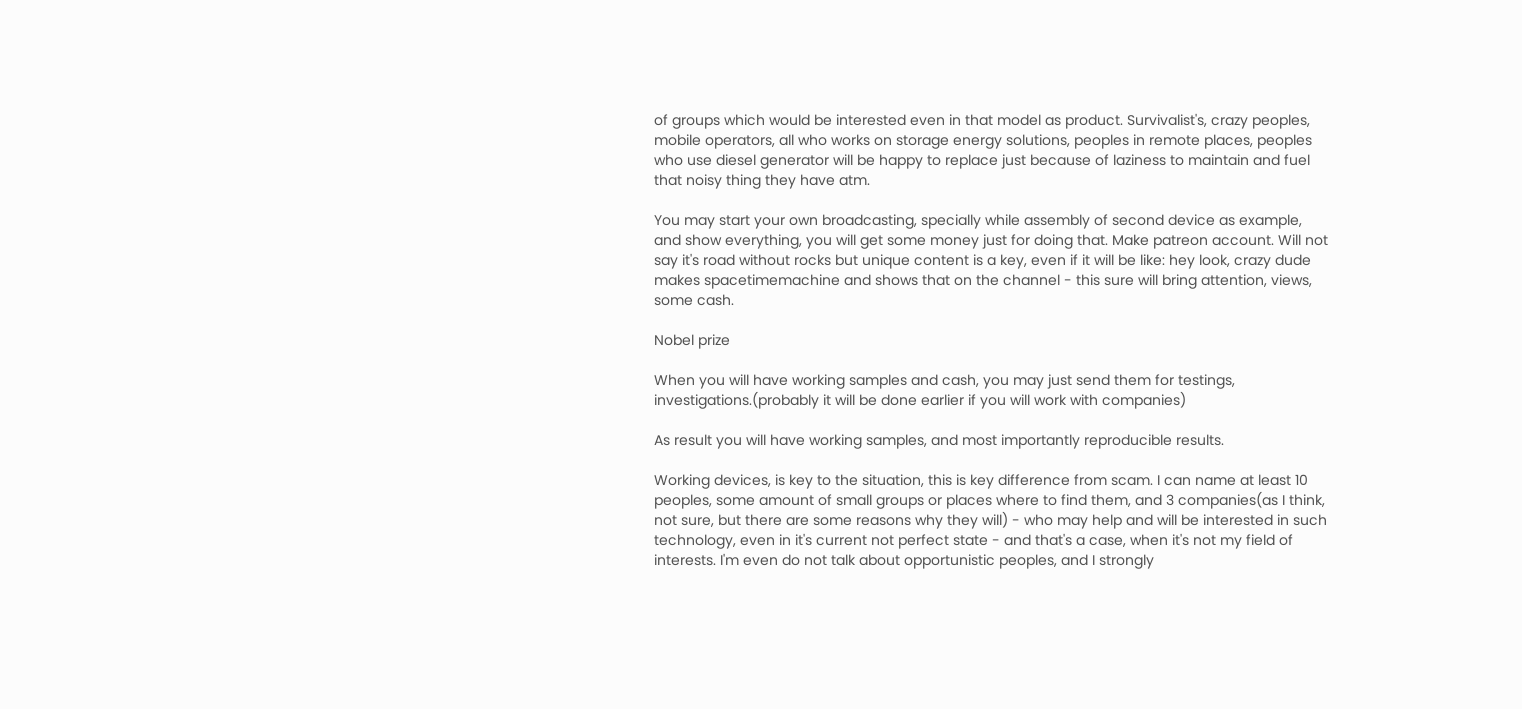of groups which would be interested even in that model as product. Survivalist's, crazy peoples, mobile operators, all who works on storage energy solutions, peoples in remote places, peoples who use diesel generator will be happy to replace just because of laziness to maintain and fuel that noisy thing they have atm.

You may start your own broadcasting, specially while assembly of second device as example, and show everything, you will get some money just for doing that. Make patreon account. Will not say it's road without rocks but unique content is a key, even if it will be like: hey look, crazy dude makes spacetimemachine and shows that on the channel - this sure will bring attention, views, some cash.

Nobel prize

When you will have working samples and cash, you may just send them for testings, investigations.(probably it will be done earlier if you will work with companies)

As result you will have working samples, and most importantly reproducible results.

Working devices, is key to the situation, this is key difference from scam. I can name at least 10 peoples, some amount of small groups or places where to find them, and 3 companies(as I think, not sure, but there are some reasons why they will) - who may help and will be interested in such technology, even in it's current not perfect state - and that's a case, when it's not my field of interests. I'm even do not talk about opportunistic peoples, and I strongly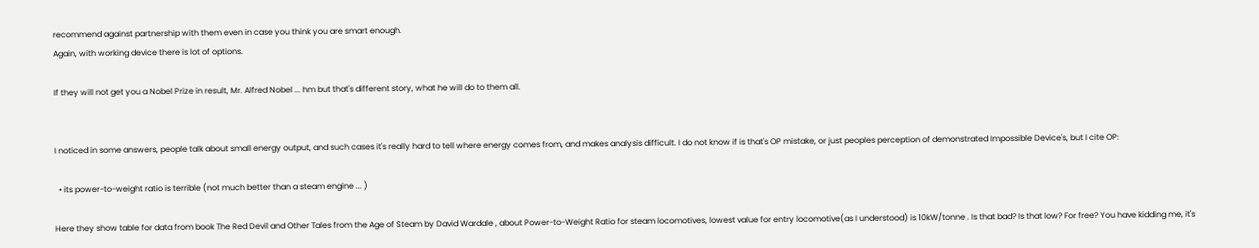recommend against partnership with them even in case you think you are smart enough.
Again, with working device there is lot of options.

If they will not get you a Nobel Prize in result, Mr. Alfred Nobel ... hm but that's different story, what he will do to them all.


I noticed in some answers, people talk about small energy output, and such cases it's really hard to tell where energy comes from, and makes analysis difficult. I do not know if is that's OP mistake, or just peoples perception of demonstrated Impossible Device's, but I cite OP:

  • its power-to-weight ratio is terrible (not much better than a steam engine ... )

Here they show table for data from book The Red Devil and Other Tales from the Age of Steam by David Wardale , about Power-to-Weight Ratio for steam locomotives, lowest value for entry locomotive(as I understood) is 10kW/tonne . Is that bad? Is that low? For free? You have kidding me, it's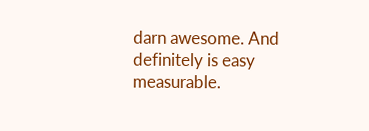darn awesome. And definitely is easy measurable.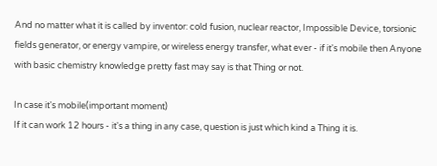And no matter what it is called by inventor: cold fusion, nuclear reactor, Impossible Device, torsionic fields generator, or energy vampire, or wireless energy transfer, what ever - if it's mobile then Anyone with basic chemistry knowledge pretty fast may say is that Thing or not.

In case it's mobile(important moment)
If it can work 12 hours - it's a thing in any case, question is just which kind a Thing it is.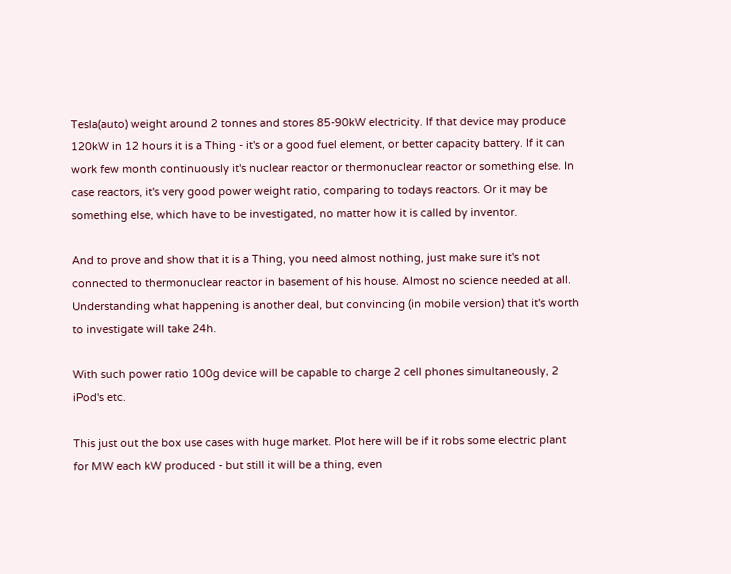Tesla(auto) weight around 2 tonnes and stores 85-90kW electricity. If that device may produce 120kW in 12 hours it is a Thing - it's or a good fuel element, or better capacity battery. If it can work few month continuously it's nuclear reactor or thermonuclear reactor or something else. In case reactors, it's very good power weight ratio, comparing to todays reactors. Or it may be something else, which have to be investigated, no matter how it is called by inventor.

And to prove and show that it is a Thing, you need almost nothing, just make sure it's not connected to thermonuclear reactor in basement of his house. Almost no science needed at all. Understanding what happening is another deal, but convincing (in mobile version) that it's worth to investigate will take 24h.

With such power ratio 100g device will be capable to charge 2 cell phones simultaneously, 2 iPod's etc.

This just out the box use cases with huge market. Plot here will be if it robs some electric plant for MW each kW produced - but still it will be a thing, even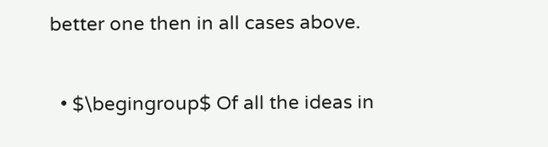better one then in all cases above.

  • $\begingroup$ Of all the ideas in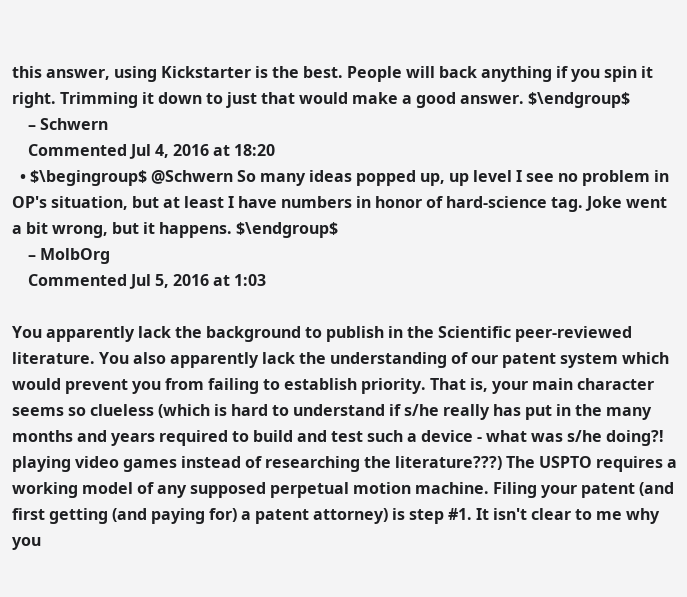this answer, using Kickstarter is the best. People will back anything if you spin it right. Trimming it down to just that would make a good answer. $\endgroup$
    – Schwern
    Commented Jul 4, 2016 at 18:20
  • $\begingroup$ @Schwern So many ideas popped up, up level I see no problem in OP's situation, but at least I have numbers in honor of hard-science tag. Joke went a bit wrong, but it happens. $\endgroup$
    – MolbOrg
    Commented Jul 5, 2016 at 1:03

You apparently lack the background to publish in the Scientific peer-reviewed literature. You also apparently lack the understanding of our patent system which would prevent you from failing to establish priority. That is, your main character seems so clueless (which is hard to understand if s/he really has put in the many months and years required to build and test such a device - what was s/he doing?! playing video games instead of researching the literature???) The USPTO requires a working model of any supposed perpetual motion machine. Filing your patent (and first getting (and paying for) a patent attorney) is step #1. It isn't clear to me why you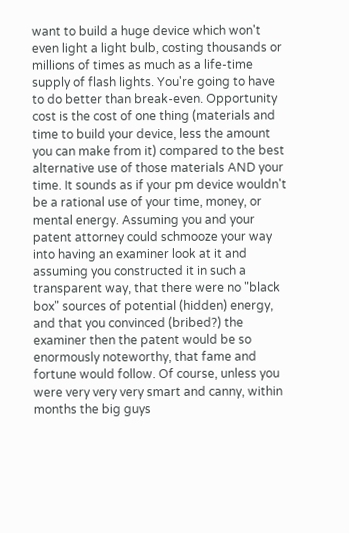want to build a huge device which won't even light a light bulb, costing thousands or millions of times as much as a life-time supply of flash lights. You're going to have to do better than break-even. Opportunity cost is the cost of one thing (materials and time to build your device, less the amount you can make from it) compared to the best alternative use of those materials AND your time. It sounds as if your pm device wouldn't be a rational use of your time, money, or mental energy. Assuming you and your patent attorney could schmooze your way into having an examiner look at it and assuming you constructed it in such a transparent way, that there were no "black box" sources of potential (hidden) energy, and that you convinced (bribed?) the examiner then the patent would be so enormously noteworthy, that fame and fortune would follow. Of course, unless you were very very very smart and canny, within months the big guys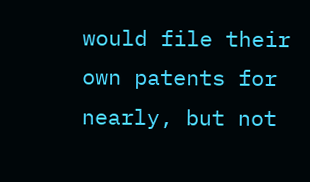would file their own patents for nearly, but not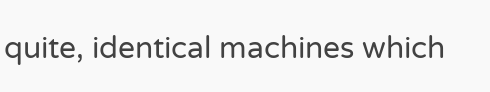quite, identical machines which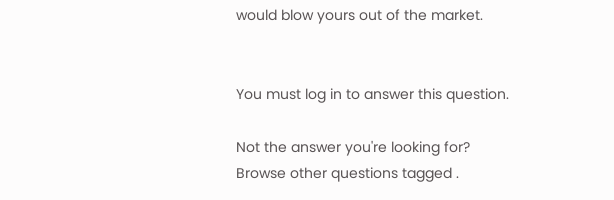would blow yours out of the market.


You must log in to answer this question.

Not the answer you're looking for? Browse other questions tagged .